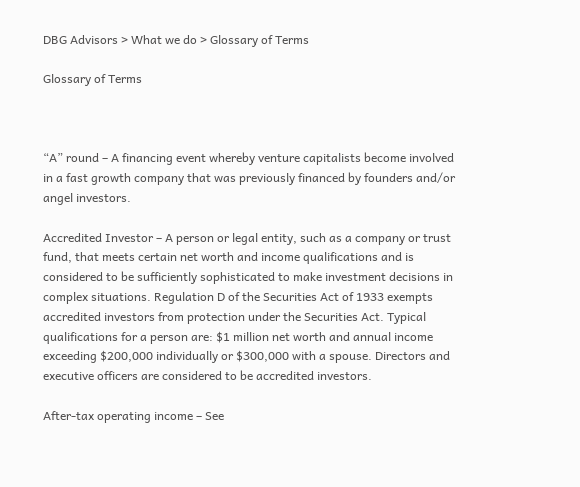DBG Advisors > What we do > Glossary of Terms

Glossary of Terms



“A” round – A financing event whereby venture capitalists become involved in a fast growth company that was previously financed by founders and/or angel investors.

Accredited Investor – A person or legal entity, such as a company or trust fund, that meets certain net worth and income qualifications and is considered to be sufficiently sophisticated to make investment decisions in complex situations. Regulation D of the Securities Act of 1933 exempts accredited investors from protection under the Securities Act. Typical qualifications for a person are: $1 million net worth and annual income exceeding $200,000 individually or $300,000 with a spouse. Directors and executive officers are considered to be accredited investors.

After-tax operating income – See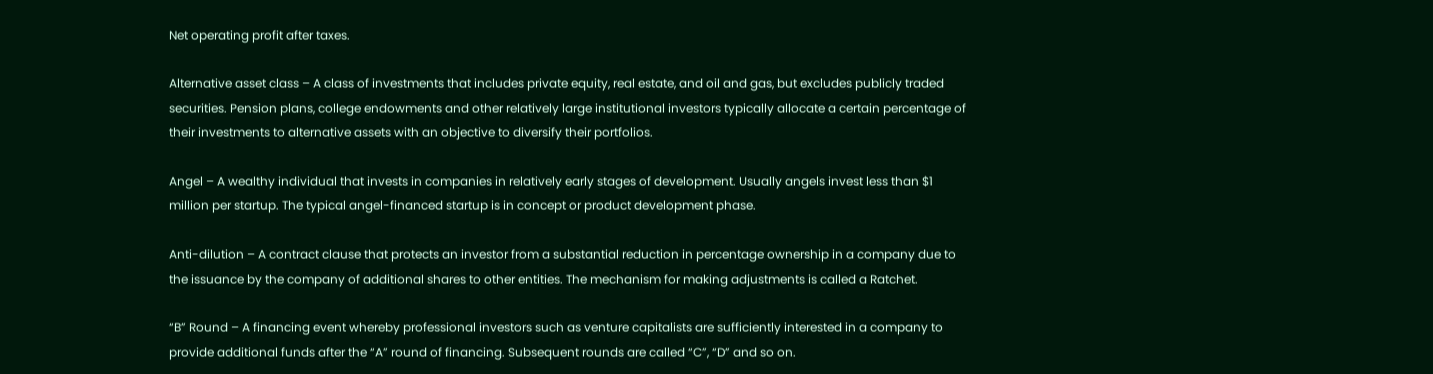Net operating profit after taxes.

Alternative asset class – A class of investments that includes private equity, real estate, and oil and gas, but excludes publicly traded securities. Pension plans, college endowments and other relatively large institutional investors typically allocate a certain percentage of their investments to alternative assets with an objective to diversify their portfolios.

Angel – A wealthy individual that invests in companies in relatively early stages of development. Usually angels invest less than $1 million per startup. The typical angel-financed startup is in concept or product development phase.

Anti-dilution – A contract clause that protects an investor from a substantial reduction in percentage ownership in a company due to the issuance by the company of additional shares to other entities. The mechanism for making adjustments is called a Ratchet.

“B” Round – A financing event whereby professional investors such as venture capitalists are sufficiently interested in a company to provide additional funds after the “A” round of financing. Subsequent rounds are called “C”, “D” and so on.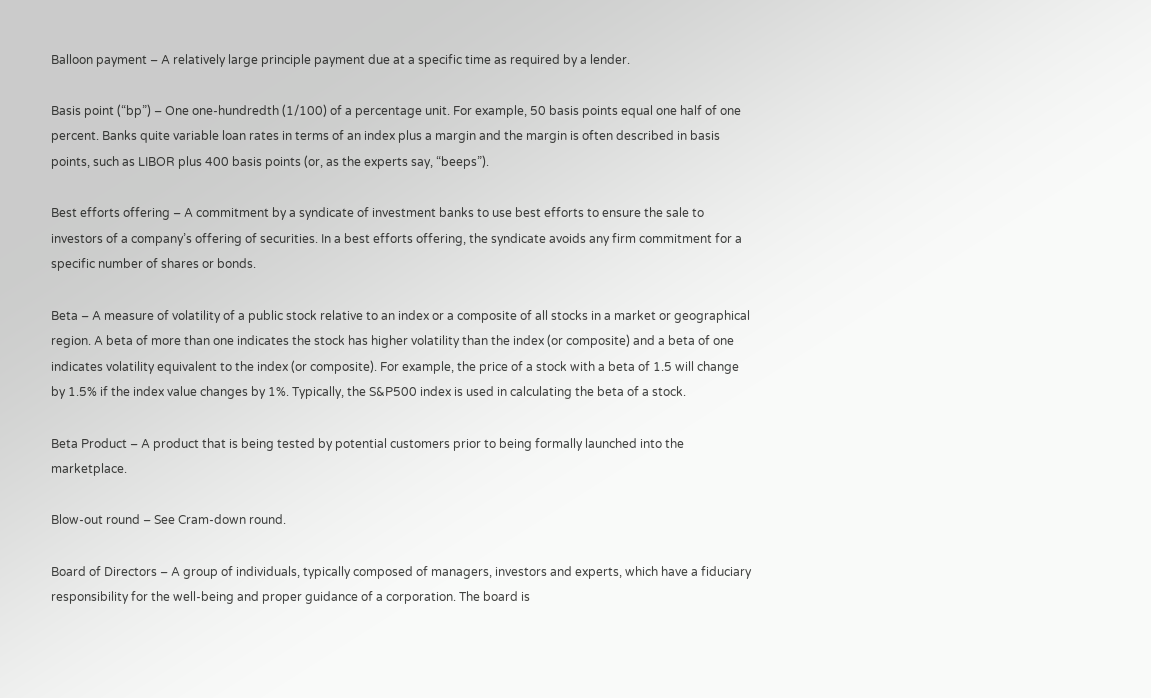Balloon payment – A relatively large principle payment due at a specific time as required by a lender.

Basis point (“bp”) – One one-hundredth (1/100) of a percentage unit. For example, 50 basis points equal one half of one percent. Banks quite variable loan rates in terms of an index plus a margin and the margin is often described in basis points, such as LIBOR plus 400 basis points (or, as the experts say, “beeps”).

Best efforts offering – A commitment by a syndicate of investment banks to use best efforts to ensure the sale to investors of a company’s offering of securities. In a best efforts offering, the syndicate avoids any firm commitment for a specific number of shares or bonds.

Beta – A measure of volatility of a public stock relative to an index or a composite of all stocks in a market or geographical region. A beta of more than one indicates the stock has higher volatility than the index (or composite) and a beta of one indicates volatility equivalent to the index (or composite). For example, the price of a stock with a beta of 1.5 will change by 1.5% if the index value changes by 1%. Typically, the S&P500 index is used in calculating the beta of a stock.

Beta Product – A product that is being tested by potential customers prior to being formally launched into the marketplace.

Blow-out round – See Cram-down round.

Board of Directors – A group of individuals, typically composed of managers, investors and experts, which have a fiduciary responsibility for the well-being and proper guidance of a corporation. The board is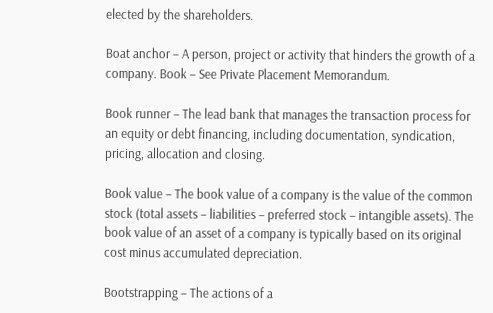elected by the shareholders.

Boat anchor – A person, project or activity that hinders the growth of a company. Book – See Private Placement Memorandum.

Book runner – The lead bank that manages the transaction process for an equity or debt financing, including documentation, syndication, pricing, allocation and closing.

Book value – The book value of a company is the value of the common stock (total assets – liabilities – preferred stock – intangible assets). The book value of an asset of a company is typically based on its original cost minus accumulated depreciation.

Bootstrapping – The actions of a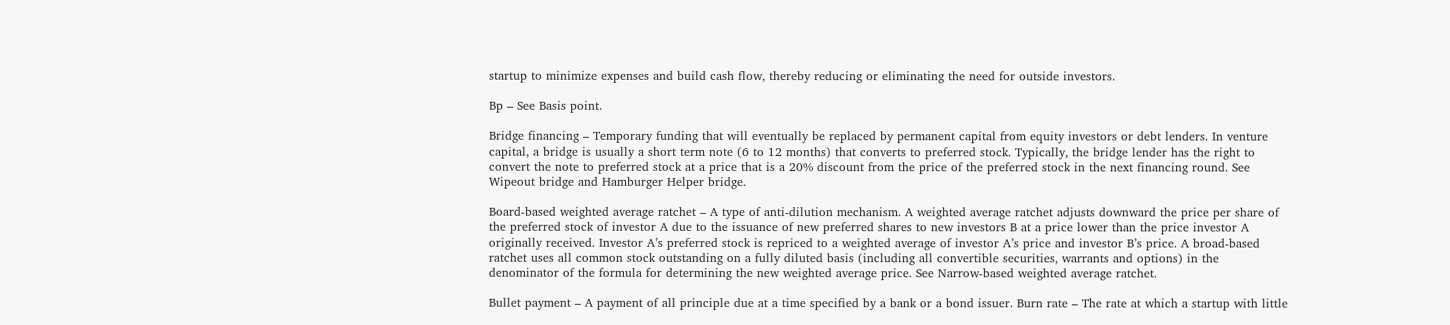startup to minimize expenses and build cash flow, thereby reducing or eliminating the need for outside investors.

Bp – See Basis point.

Bridge financing – Temporary funding that will eventually be replaced by permanent capital from equity investors or debt lenders. In venture capital, a bridge is usually a short term note (6 to 12 months) that converts to preferred stock. Typically, the bridge lender has the right to convert the note to preferred stock at a price that is a 20% discount from the price of the preferred stock in the next financing round. See Wipeout bridge and Hamburger Helper bridge.

Board-based weighted average ratchet – A type of anti-dilution mechanism. A weighted average ratchet adjusts downward the price per share of the preferred stock of investor A due to the issuance of new preferred shares to new investors B at a price lower than the price investor A originally received. Investor A’s preferred stock is repriced to a weighted average of investor A’s price and investor B’s price. A broad-based ratchet uses all common stock outstanding on a fully diluted basis (including all convertible securities, warrants and options) in the denominator of the formula for determining the new weighted average price. See Narrow-based weighted average ratchet.

Bullet payment – A payment of all principle due at a time specified by a bank or a bond issuer. Burn rate – The rate at which a startup with little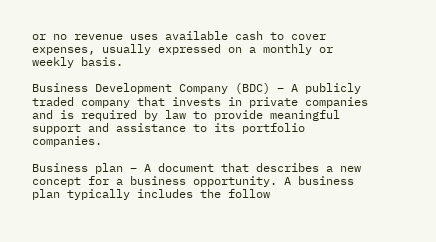or no revenue uses available cash to cover expenses, usually expressed on a monthly or weekly basis.

Business Development Company (BDC) – A publicly traded company that invests in private companies and is required by law to provide meaningful support and assistance to its portfolio companies.

Business plan – A document that describes a new concept for a business opportunity. A business plan typically includes the follow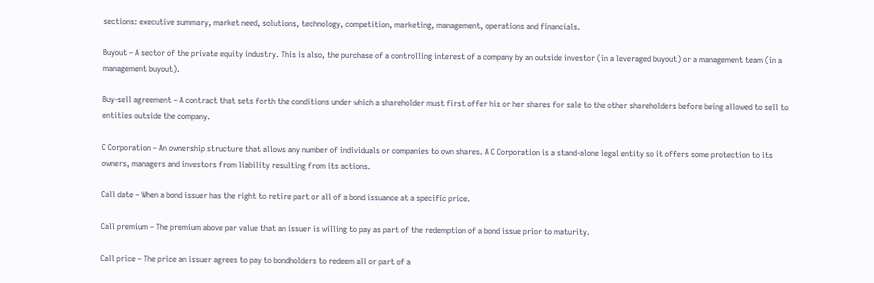sections: executive summary, market need, solutions, technology, competition, marketing, management, operations and financials.

Buyout – A sector of the private equity industry. This is also, the purchase of a controlling interest of a company by an outside investor (in a leveraged buyout) or a management team (in a management buyout).

Buy-sell agreement – A contract that sets forth the conditions under which a shareholder must first offer his or her shares for sale to the other shareholders before being allowed to sell to entities outside the company.

C Corporation – An ownership structure that allows any number of individuals or companies to own shares. A C Corporation is a stand-alone legal entity so it offers some protection to its owners, managers and investors from liability resulting from its actions.

Call date – When a bond issuer has the right to retire part or all of a bond issuance at a specific price.

Call premium – The premium above par value that an issuer is willing to pay as part of the redemption of a bond issue prior to maturity.

Call price – The price an issuer agrees to pay to bondholders to redeem all or part of a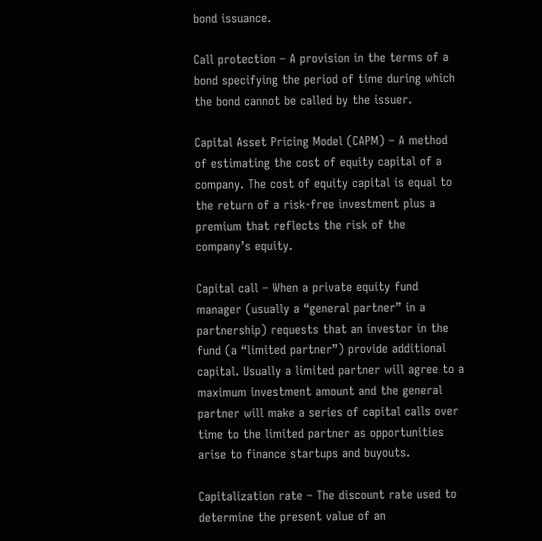bond issuance.

Call protection – A provision in the terms of a bond specifying the period of time during which the bond cannot be called by the issuer.

Capital Asset Pricing Model (CAPM) – A method of estimating the cost of equity capital of a company. The cost of equity capital is equal to the return of a risk-free investment plus a premium that reflects the risk of the company’s equity.

Capital call – When a private equity fund manager (usually a “general partner” in a partnership) requests that an investor in the fund (a “limited partner”) provide additional capital. Usually a limited partner will agree to a maximum investment amount and the general partner will make a series of capital calls over time to the limited partner as opportunities arise to finance startups and buyouts.

Capitalization rate – The discount rate used to determine the present value of an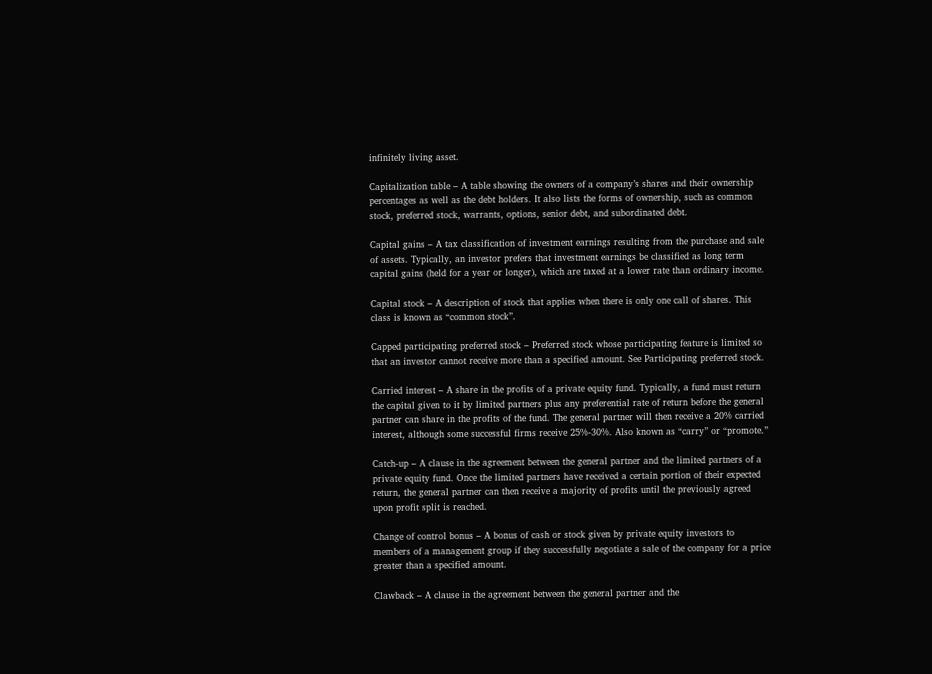infinitely living asset.

Capitalization table – A table showing the owners of a company’s shares and their ownership percentages as well as the debt holders. It also lists the forms of ownership, such as common stock, preferred stock, warrants, options, senior debt, and subordinated debt.

Capital gains – A tax classification of investment earnings resulting from the purchase and sale of assets. Typically, an investor prefers that investment earnings be classified as long term capital gains (held for a year or longer), which are taxed at a lower rate than ordinary income.

Capital stock – A description of stock that applies when there is only one call of shares. This class is known as “common stock”.

Capped participating preferred stock – Preferred stock whose participating feature is limited so that an investor cannot receive more than a specified amount. See Participating preferred stock.

Carried interest – A share in the profits of a private equity fund. Typically, a fund must return the capital given to it by limited partners plus any preferential rate of return before the general partner can share in the profits of the fund. The general partner will then receive a 20% carried interest, although some successful firms receive 25%-30%. Also known as “carry” or “promote.”

Catch-up – A clause in the agreement between the general partner and the limited partners of a private equity fund. Once the limited partners have received a certain portion of their expected return, the general partner can then receive a majority of profits until the previously agreed upon profit split is reached.

Change of control bonus – A bonus of cash or stock given by private equity investors to members of a management group if they successfully negotiate a sale of the company for a price greater than a specified amount.

Clawback – A clause in the agreement between the general partner and the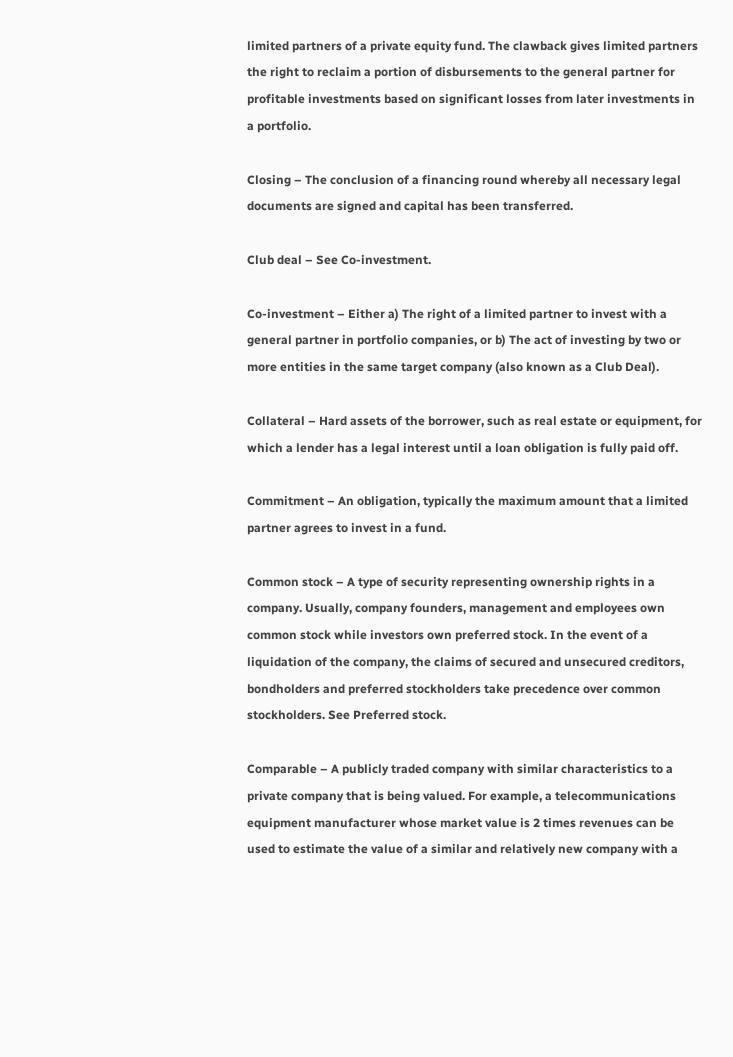limited partners of a private equity fund. The clawback gives limited partners the right to reclaim a portion of disbursements to the general partner for profitable investments based on significant losses from later investments in a portfolio.

Closing – The conclusion of a financing round whereby all necessary legal documents are signed and capital has been transferred.

Club deal – See Co-investment.

Co-investment – Either a) The right of a limited partner to invest with a general partner in portfolio companies, or b) The act of investing by two or more entities in the same target company (also known as a Club Deal).

Collateral – Hard assets of the borrower, such as real estate or equipment, for which a lender has a legal interest until a loan obligation is fully paid off.

Commitment – An obligation, typically the maximum amount that a limited partner agrees to invest in a fund.

Common stock – A type of security representing ownership rights in a company. Usually, company founders, management and employees own common stock while investors own preferred stock. In the event of a liquidation of the company, the claims of secured and unsecured creditors, bondholders and preferred stockholders take precedence over common stockholders. See Preferred stock.

Comparable – A publicly traded company with similar characteristics to a private company that is being valued. For example, a telecommunications equipment manufacturer whose market value is 2 times revenues can be used to estimate the value of a similar and relatively new company with a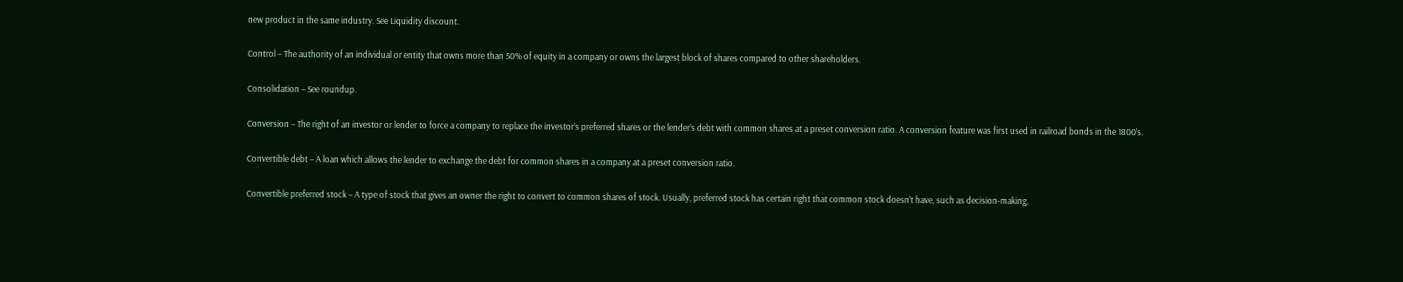new product in the same industry. See Liquidity discount.

Control – The authority of an individual or entity that owns more than 50% of equity in a company or owns the largest block of shares compared to other shareholders.

Consolidation – See roundup.

Conversion – The right of an investor or lender to force a company to replace the investor’s preferred shares or the lender’s debt with common shares at a preset conversion ratio. A conversion feature was first used in railroad bonds in the 1800’s.

Convertible debt – A loan which allows the lender to exchange the debt for common shares in a company at a preset conversion ratio.

Convertible preferred stock – A type of stock that gives an owner the right to convert to common shares of stock. Usually, preferred stock has certain right that common stock doesn’t have, such as decision-making,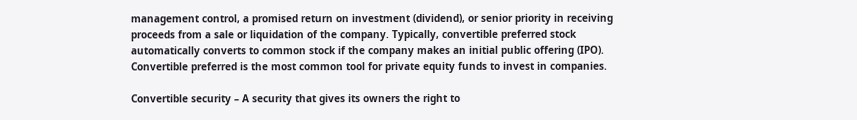management control, a promised return on investment (dividend), or senior priority in receiving proceeds from a sale or liquidation of the company. Typically, convertible preferred stock automatically converts to common stock if the company makes an initial public offering (IPO). Convertible preferred is the most common tool for private equity funds to invest in companies.

Convertible security – A security that gives its owners the right to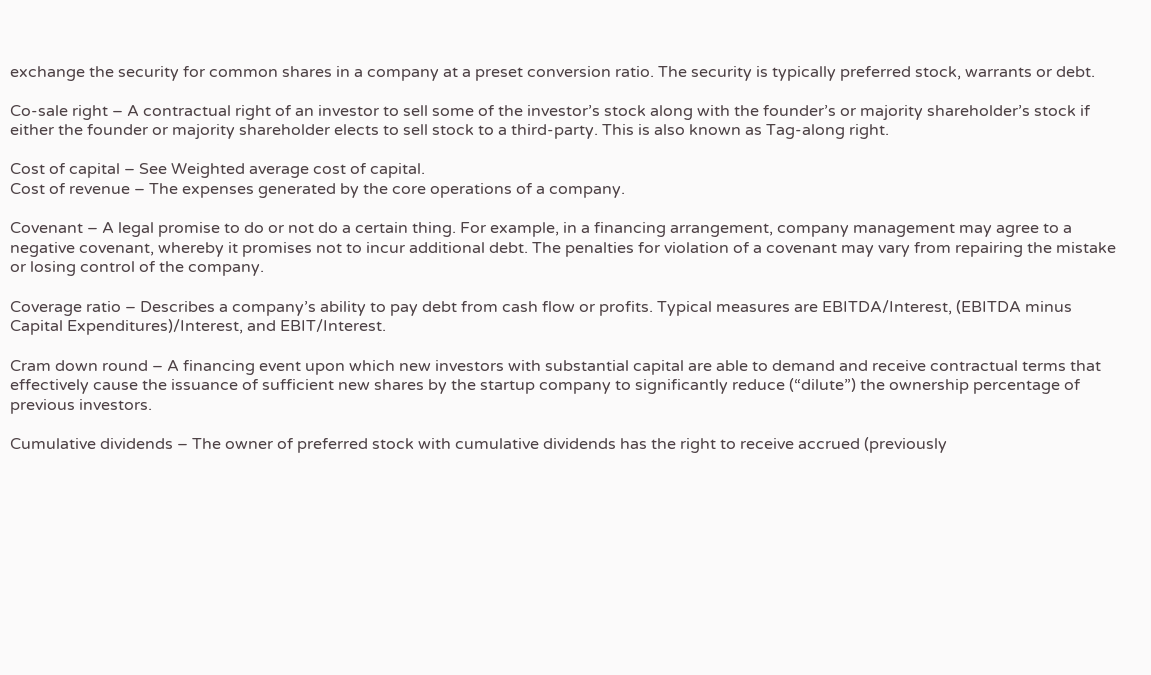exchange the security for common shares in a company at a preset conversion ratio. The security is typically preferred stock, warrants or debt.

Co-sale right – A contractual right of an investor to sell some of the investor’s stock along with the founder’s or majority shareholder’s stock if either the founder or majority shareholder elects to sell stock to a third-party. This is also known as Tag-along right.

Cost of capital – See Weighted average cost of capital.
Cost of revenue – The expenses generated by the core operations of a company.

Covenant – A legal promise to do or not do a certain thing. For example, in a financing arrangement, company management may agree to a negative covenant, whereby it promises not to incur additional debt. The penalties for violation of a covenant may vary from repairing the mistake or losing control of the company.

Coverage ratio – Describes a company’s ability to pay debt from cash flow or profits. Typical measures are EBITDA/Interest, (EBITDA minus Capital Expenditures)/Interest, and EBIT/Interest.

Cram down round – A financing event upon which new investors with substantial capital are able to demand and receive contractual terms that effectively cause the issuance of sufficient new shares by the startup company to significantly reduce (“dilute”) the ownership percentage of previous investors.

Cumulative dividends – The owner of preferred stock with cumulative dividends has the right to receive accrued (previously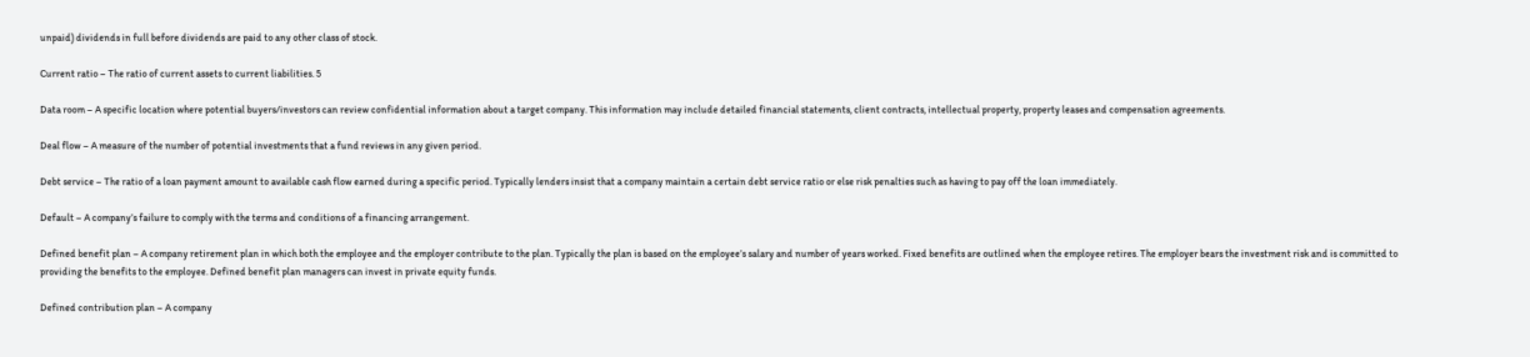unpaid) dividends in full before dividends are paid to any other class of stock.

Current ratio – The ratio of current assets to current liabilities. 5

Data room – A specific location where potential buyers/investors can review confidential information about a target company. This information may include detailed financial statements, client contracts, intellectual property, property leases and compensation agreements.

Deal flow – A measure of the number of potential investments that a fund reviews in any given period.

Debt service – The ratio of a loan payment amount to available cash flow earned during a specific period. Typically lenders insist that a company maintain a certain debt service ratio or else risk penalties such as having to pay off the loan immediately.

Default – A company’s failure to comply with the terms and conditions of a financing arrangement.

Defined benefit plan – A company retirement plan in which both the employee and the employer contribute to the plan. Typically the plan is based on the employee’s salary and number of years worked. Fixed benefits are outlined when the employee retires. The employer bears the investment risk and is committed to providing the benefits to the employee. Defined benefit plan managers can invest in private equity funds.

Defined contribution plan – A company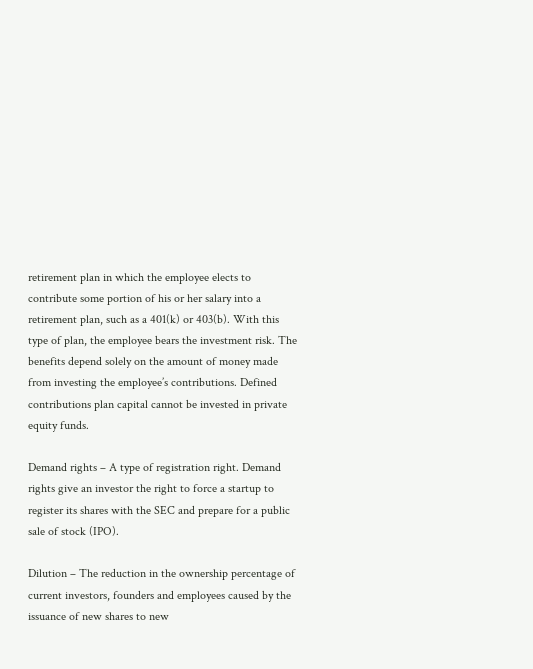retirement plan in which the employee elects to contribute some portion of his or her salary into a retirement plan, such as a 401(k) or 403(b). With this type of plan, the employee bears the investment risk. The benefits depend solely on the amount of money made from investing the employee’s contributions. Defined contributions plan capital cannot be invested in private equity funds.

Demand rights – A type of registration right. Demand rights give an investor the right to force a startup to register its shares with the SEC and prepare for a public sale of stock (IPO).

Dilution – The reduction in the ownership percentage of current investors, founders and employees caused by the issuance of new shares to new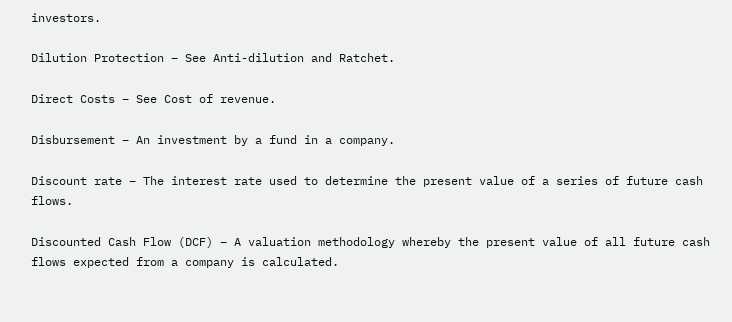investors.

Dilution Protection – See Anti-dilution and Ratchet.

Direct Costs – See Cost of revenue.

Disbursement – An investment by a fund in a company.

Discount rate – The interest rate used to determine the present value of a series of future cash flows.

Discounted Cash Flow (DCF) – A valuation methodology whereby the present value of all future cash flows expected from a company is calculated.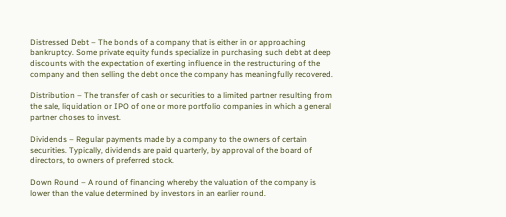Distressed Debt – The bonds of a company that is either in or approaching bankruptcy. Some private equity funds specialize in purchasing such debt at deep discounts with the expectation of exerting influence in the restructuring of the company and then selling the debt once the company has meaningfully recovered.

Distribution – The transfer of cash or securities to a limited partner resulting from the sale, liquidation or IPO of one or more portfolio companies in which a general partner choses to invest.

Dividends – Regular payments made by a company to the owners of certain securities. Typically, dividends are paid quarterly, by approval of the board of directors, to owners of preferred stock.

Down Round – A round of financing whereby the valuation of the company is lower than the value determined by investors in an earlier round.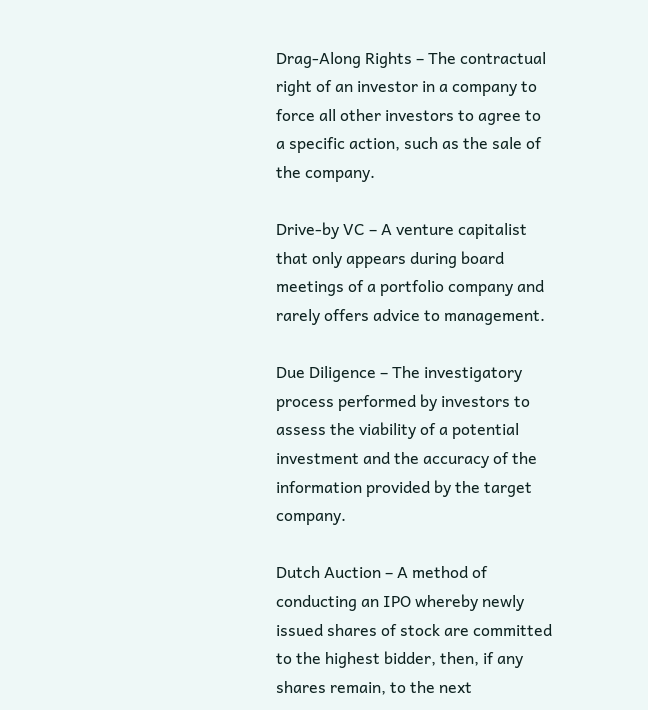Drag-Along Rights – The contractual right of an investor in a company to force all other investors to agree to a specific action, such as the sale of the company.

Drive-by VC – A venture capitalist that only appears during board meetings of a portfolio company and rarely offers advice to management.

Due Diligence – The investigatory process performed by investors to assess the viability of a potential investment and the accuracy of the information provided by the target company.

Dutch Auction – A method of conducting an IPO whereby newly issued shares of stock are committed to the highest bidder, then, if any shares remain, to the next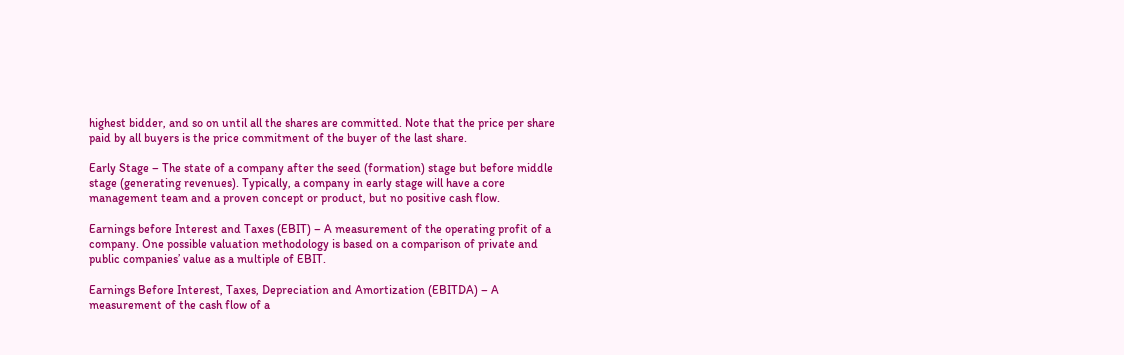highest bidder, and so on until all the shares are committed. Note that the price per share paid by all buyers is the price commitment of the buyer of the last share.

Early Stage – The state of a company after the seed (formation) stage but before middle stage (generating revenues). Typically, a company in early stage will have a core management team and a proven concept or product, but no positive cash flow.

Earnings before Interest and Taxes (EBIT) – A measurement of the operating profit of a company. One possible valuation methodology is based on a comparison of private and public companies’ value as a multiple of EBIT.

Earnings Before Interest, Taxes, Depreciation and Amortization (EBITDA) – A measurement of the cash flow of a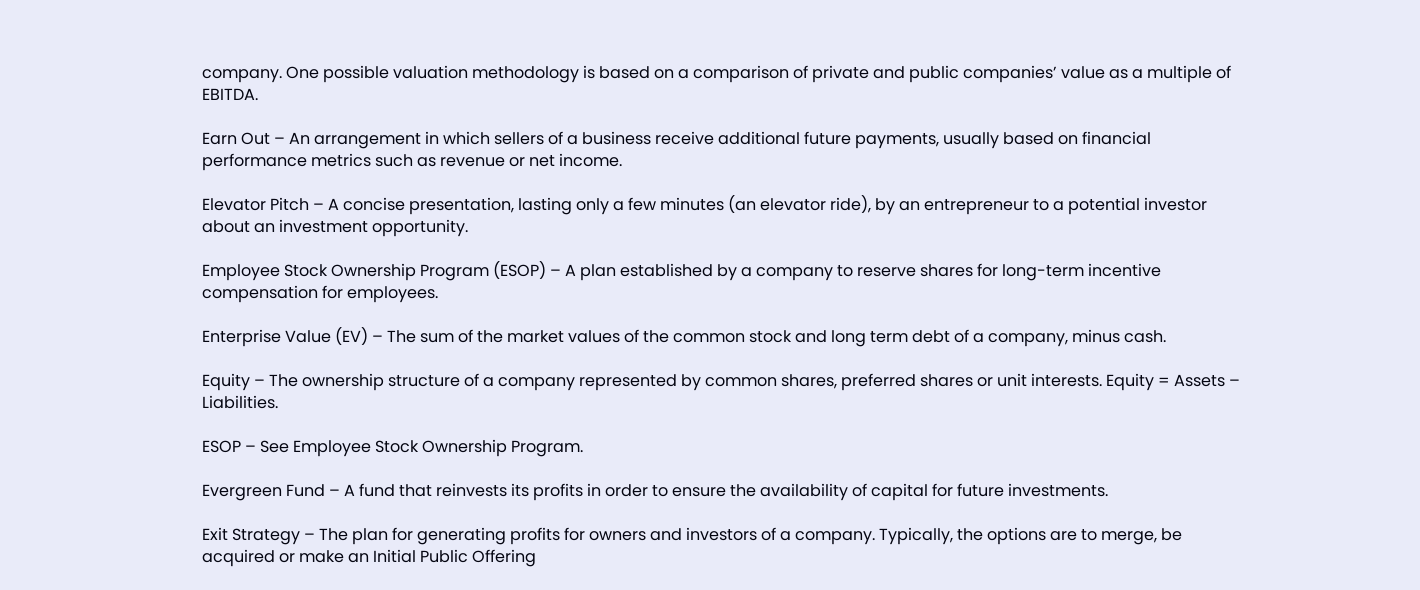company. One possible valuation methodology is based on a comparison of private and public companies’ value as a multiple of EBITDA.

Earn Out – An arrangement in which sellers of a business receive additional future payments, usually based on financial performance metrics such as revenue or net income.

Elevator Pitch – A concise presentation, lasting only a few minutes (an elevator ride), by an entrepreneur to a potential investor about an investment opportunity.

Employee Stock Ownership Program (ESOP) – A plan established by a company to reserve shares for long-term incentive compensation for employees.

Enterprise Value (EV) – The sum of the market values of the common stock and long term debt of a company, minus cash.

Equity – The ownership structure of a company represented by common shares, preferred shares or unit interests. Equity = Assets – Liabilities.

ESOP – See Employee Stock Ownership Program.

Evergreen Fund – A fund that reinvests its profits in order to ensure the availability of capital for future investments.

Exit Strategy – The plan for generating profits for owners and investors of a company. Typically, the options are to merge, be acquired or make an Initial Public Offering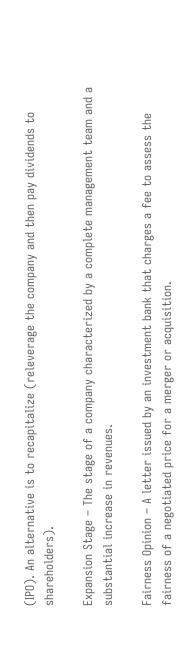(IPO). An alternative is to recapitalize (releverage the company and then pay dividends to shareholders).

Expansion Stage – The stage of a company characterized by a complete management team and a substantial increase in revenues.

Fairness Opinion – A letter issued by an investment bank that charges a fee to assess the fairness of a negotiated price for a merger or acquisition.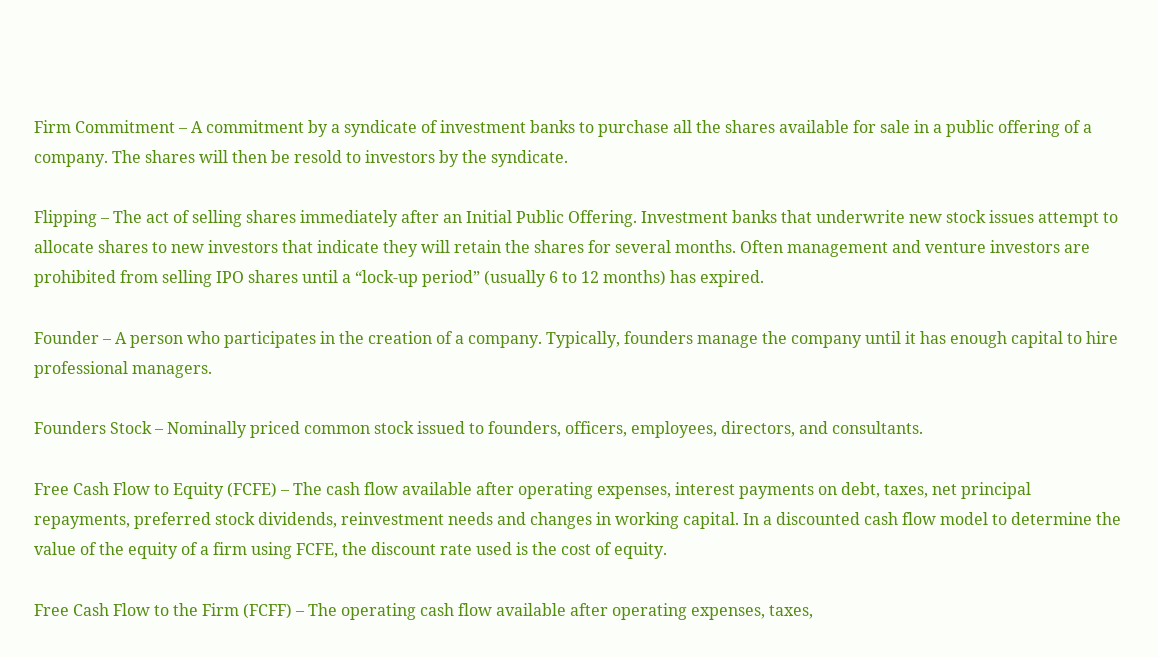Firm Commitment – A commitment by a syndicate of investment banks to purchase all the shares available for sale in a public offering of a company. The shares will then be resold to investors by the syndicate.

Flipping – The act of selling shares immediately after an Initial Public Offering. Investment banks that underwrite new stock issues attempt to allocate shares to new investors that indicate they will retain the shares for several months. Often management and venture investors are prohibited from selling IPO shares until a “lock-up period” (usually 6 to 12 months) has expired.

Founder – A person who participates in the creation of a company. Typically, founders manage the company until it has enough capital to hire professional managers.

Founders Stock – Nominally priced common stock issued to founders, officers, employees, directors, and consultants.

Free Cash Flow to Equity (FCFE) – The cash flow available after operating expenses, interest payments on debt, taxes, net principal repayments, preferred stock dividends, reinvestment needs and changes in working capital. In a discounted cash flow model to determine the value of the equity of a firm using FCFE, the discount rate used is the cost of equity.

Free Cash Flow to the Firm (FCFF) – The operating cash flow available after operating expenses, taxes,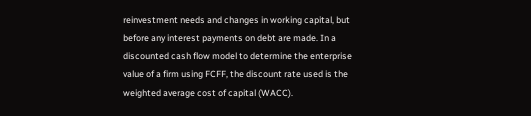reinvestment needs and changes in working capital, but before any interest payments on debt are made. In a discounted cash flow model to determine the enterprise value of a firm using FCFF, the discount rate used is the weighted average cost of capital (WACC).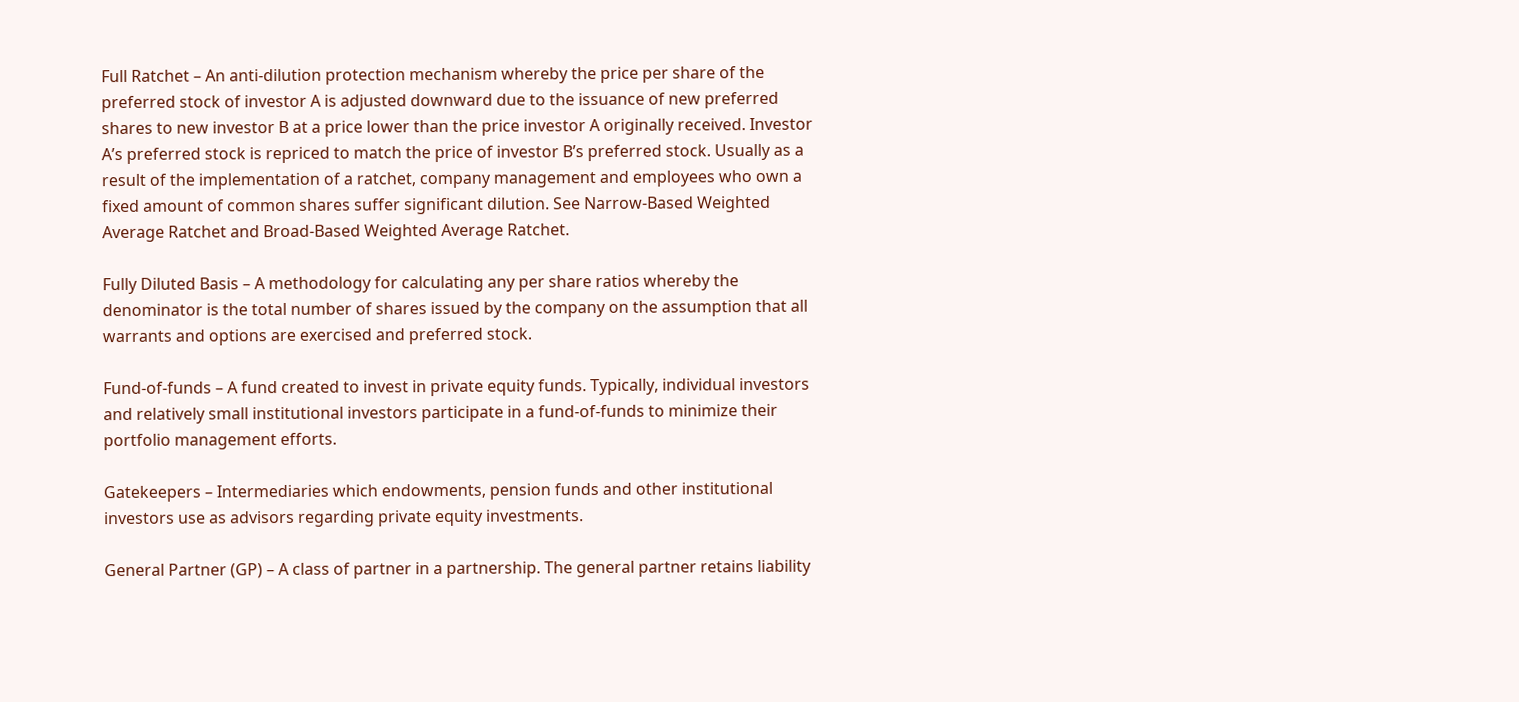Full Ratchet – An anti-dilution protection mechanism whereby the price per share of the preferred stock of investor A is adjusted downward due to the issuance of new preferred shares to new investor B at a price lower than the price investor A originally received. Investor A’s preferred stock is repriced to match the price of investor B’s preferred stock. Usually as a result of the implementation of a ratchet, company management and employees who own a fixed amount of common shares suffer significant dilution. See Narrow-Based Weighted Average Ratchet and Broad-Based Weighted Average Ratchet.

Fully Diluted Basis – A methodology for calculating any per share ratios whereby the denominator is the total number of shares issued by the company on the assumption that all warrants and options are exercised and preferred stock.

Fund-of-funds – A fund created to invest in private equity funds. Typically, individual investors and relatively small institutional investors participate in a fund-of-funds to minimize their portfolio management efforts.

Gatekeepers – Intermediaries which endowments, pension funds and other institutional investors use as advisors regarding private equity investments.

General Partner (GP) – A class of partner in a partnership. The general partner retains liability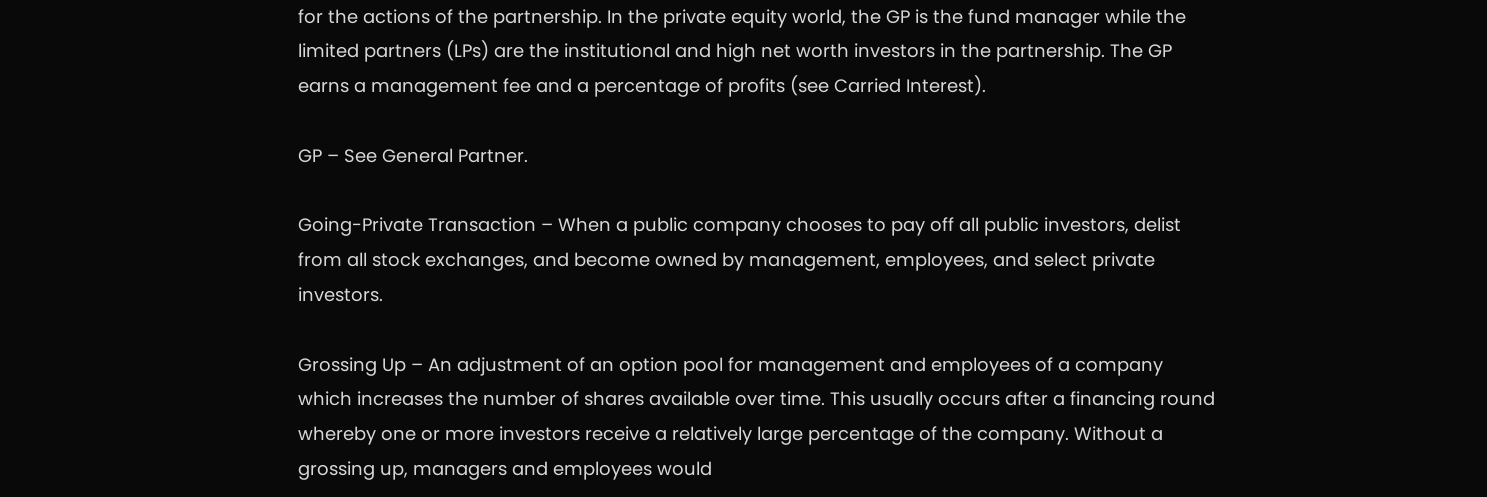for the actions of the partnership. In the private equity world, the GP is the fund manager while the limited partners (LPs) are the institutional and high net worth investors in the partnership. The GP earns a management fee and a percentage of profits (see Carried Interest).

GP – See General Partner.

Going-Private Transaction – When a public company chooses to pay off all public investors, delist from all stock exchanges, and become owned by management, employees, and select private investors.

Grossing Up – An adjustment of an option pool for management and employees of a company which increases the number of shares available over time. This usually occurs after a financing round whereby one or more investors receive a relatively large percentage of the company. Without a grossing up, managers and employees would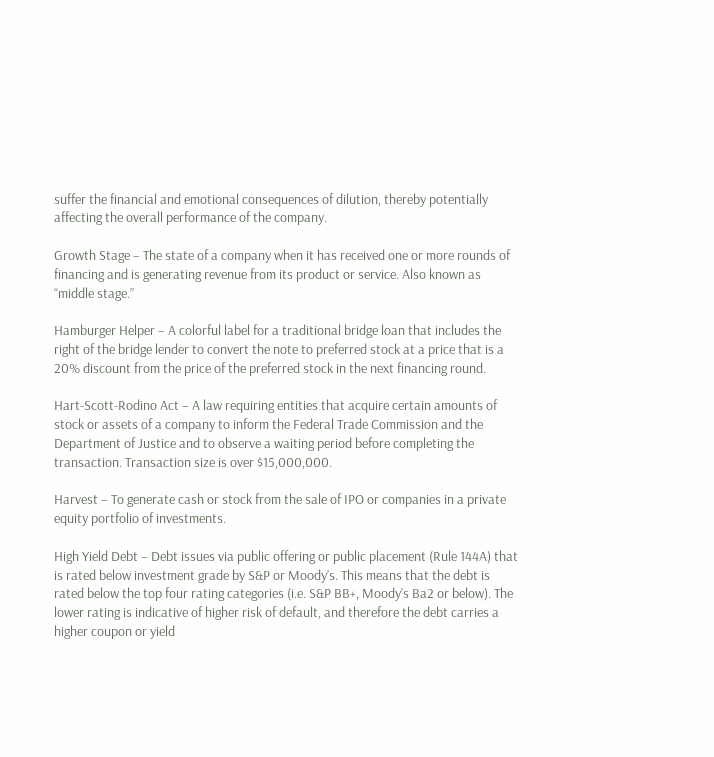suffer the financial and emotional consequences of dilution, thereby potentially affecting the overall performance of the company.

Growth Stage – The state of a company when it has received one or more rounds of financing and is generating revenue from its product or service. Also known as “middle stage.”

Hamburger Helper – A colorful label for a traditional bridge loan that includes the right of the bridge lender to convert the note to preferred stock at a price that is a 20% discount from the price of the preferred stock in the next financing round.

Hart-Scott-Rodino Act – A law requiring entities that acquire certain amounts of stock or assets of a company to inform the Federal Trade Commission and the Department of Justice and to observe a waiting period before completing the transaction. Transaction size is over $15,000,000.

Harvest – To generate cash or stock from the sale of IPO or companies in a private equity portfolio of investments.

High Yield Debt – Debt issues via public offering or public placement (Rule 144A) that is rated below investment grade by S&P or Moody’s. This means that the debt is rated below the top four rating categories (i.e. S&P BB+, Moody’s Ba2 or below). The lower rating is indicative of higher risk of default, and therefore the debt carries a higher coupon or yield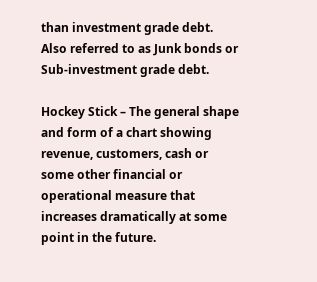than investment grade debt. Also referred to as Junk bonds or Sub-investment grade debt.

Hockey Stick – The general shape and form of a chart showing revenue, customers, cash or some other financial or operational measure that increases dramatically at some point in the future.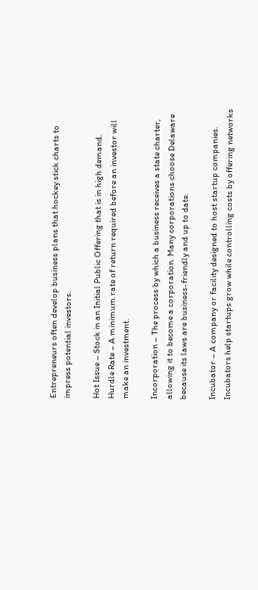Entrepreneurs often develop business plans that hockey stick charts to impress potential investors.

Hot Issue – Stock in an Initial Public Offering that is in high demand.
Hurdle Rate – A minimum rate of return required before an investor will make an investment.

Incorporation – The process by which a business receives a state charter, allowing it to become a corporation. Many corporations choose Delaware because its laws are business-friendly and up to date.

Incubator – A company or facility designed to host startup companies. Incubators help startups grow while controlling costs by offering networks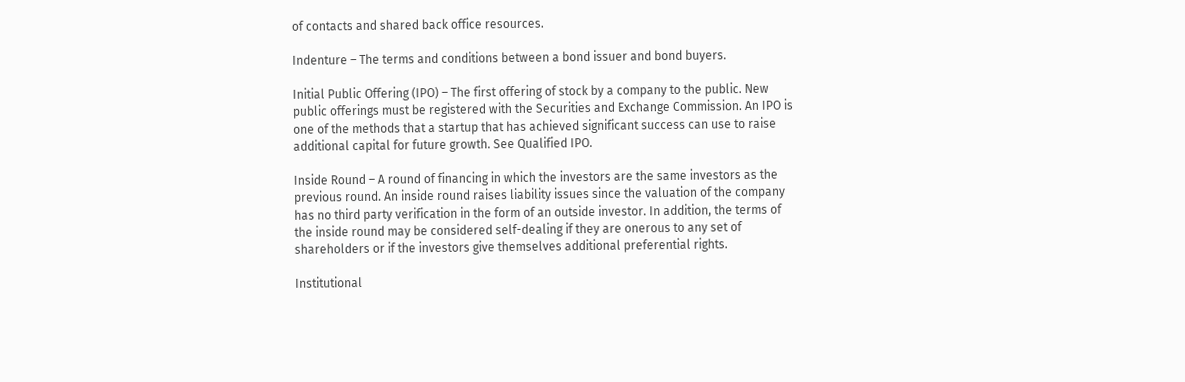of contacts and shared back office resources.

Indenture – The terms and conditions between a bond issuer and bond buyers.

Initial Public Offering (IPO) – The first offering of stock by a company to the public. New public offerings must be registered with the Securities and Exchange Commission. An IPO is one of the methods that a startup that has achieved significant success can use to raise additional capital for future growth. See Qualified IPO.

Inside Round – A round of financing in which the investors are the same investors as the previous round. An inside round raises liability issues since the valuation of the company has no third party verification in the form of an outside investor. In addition, the terms of the inside round may be considered self-dealing if they are onerous to any set of shareholders or if the investors give themselves additional preferential rights.

Institutional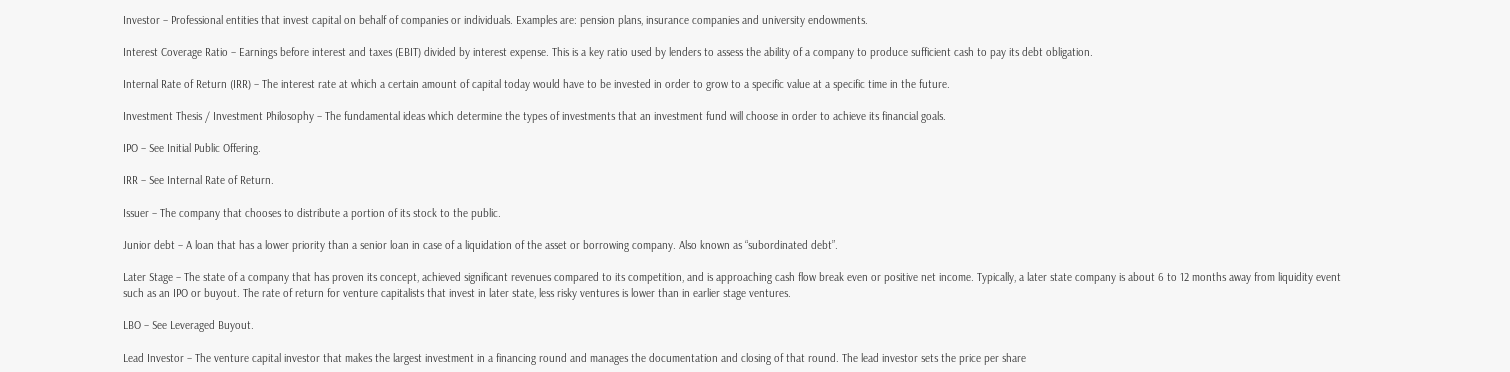Investor – Professional entities that invest capital on behalf of companies or individuals. Examples are: pension plans, insurance companies and university endowments.

Interest Coverage Ratio – Earnings before interest and taxes (EBIT) divided by interest expense. This is a key ratio used by lenders to assess the ability of a company to produce sufficient cash to pay its debt obligation.

Internal Rate of Return (IRR) – The interest rate at which a certain amount of capital today would have to be invested in order to grow to a specific value at a specific time in the future.

Investment Thesis / Investment Philosophy – The fundamental ideas which determine the types of investments that an investment fund will choose in order to achieve its financial goals.

IPO – See Initial Public Offering.

IRR – See Internal Rate of Return.

Issuer – The company that chooses to distribute a portion of its stock to the public.

Junior debt – A loan that has a lower priority than a senior loan in case of a liquidation of the asset or borrowing company. Also known as “subordinated debt”.

Later Stage – The state of a company that has proven its concept, achieved significant revenues compared to its competition, and is approaching cash flow break even or positive net income. Typically, a later state company is about 6 to 12 months away from liquidity event such as an IPO or buyout. The rate of return for venture capitalists that invest in later state, less risky ventures is lower than in earlier stage ventures.

LBO – See Leveraged Buyout.

Lead Investor – The venture capital investor that makes the largest investment in a financing round and manages the documentation and closing of that round. The lead investor sets the price per share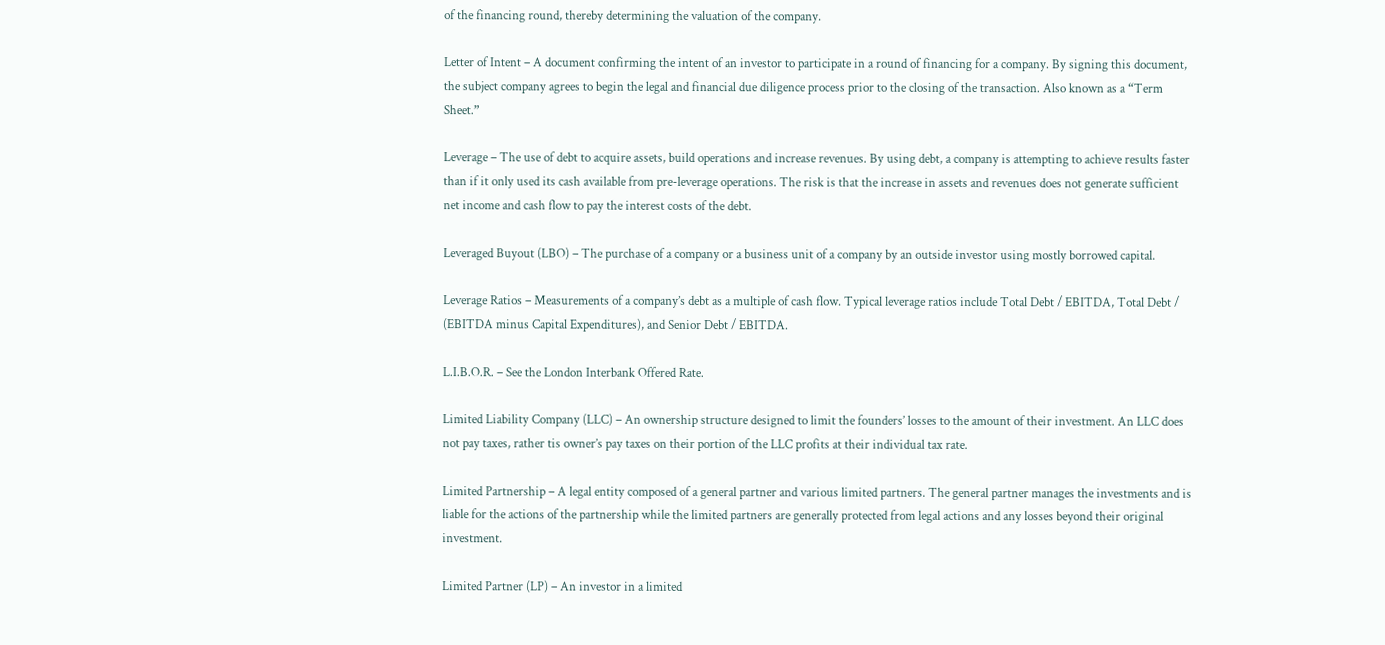of the financing round, thereby determining the valuation of the company.

Letter of Intent – A document confirming the intent of an investor to participate in a round of financing for a company. By signing this document, the subject company agrees to begin the legal and financial due diligence process prior to the closing of the transaction. Also known as a “Term Sheet.”

Leverage – The use of debt to acquire assets, build operations and increase revenues. By using debt, a company is attempting to achieve results faster than if it only used its cash available from pre-leverage operations. The risk is that the increase in assets and revenues does not generate sufficient net income and cash flow to pay the interest costs of the debt.

Leveraged Buyout (LBO) – The purchase of a company or a business unit of a company by an outside investor using mostly borrowed capital.

Leverage Ratios – Measurements of a company’s debt as a multiple of cash flow. Typical leverage ratios include Total Debt / EBITDA, Total Debt / (EBITDA minus Capital Expenditures), and Senior Debt / EBITDA.

L.I.B.O.R. – See the London Interbank Offered Rate.

Limited Liability Company (LLC) – An ownership structure designed to limit the founders’ losses to the amount of their investment. An LLC does not pay taxes, rather tis owner’s pay taxes on their portion of the LLC profits at their individual tax rate.

Limited Partnership – A legal entity composed of a general partner and various limited partners. The general partner manages the investments and is liable for the actions of the partnership while the limited partners are generally protected from legal actions and any losses beyond their original investment.

Limited Partner (LP) – An investor in a limited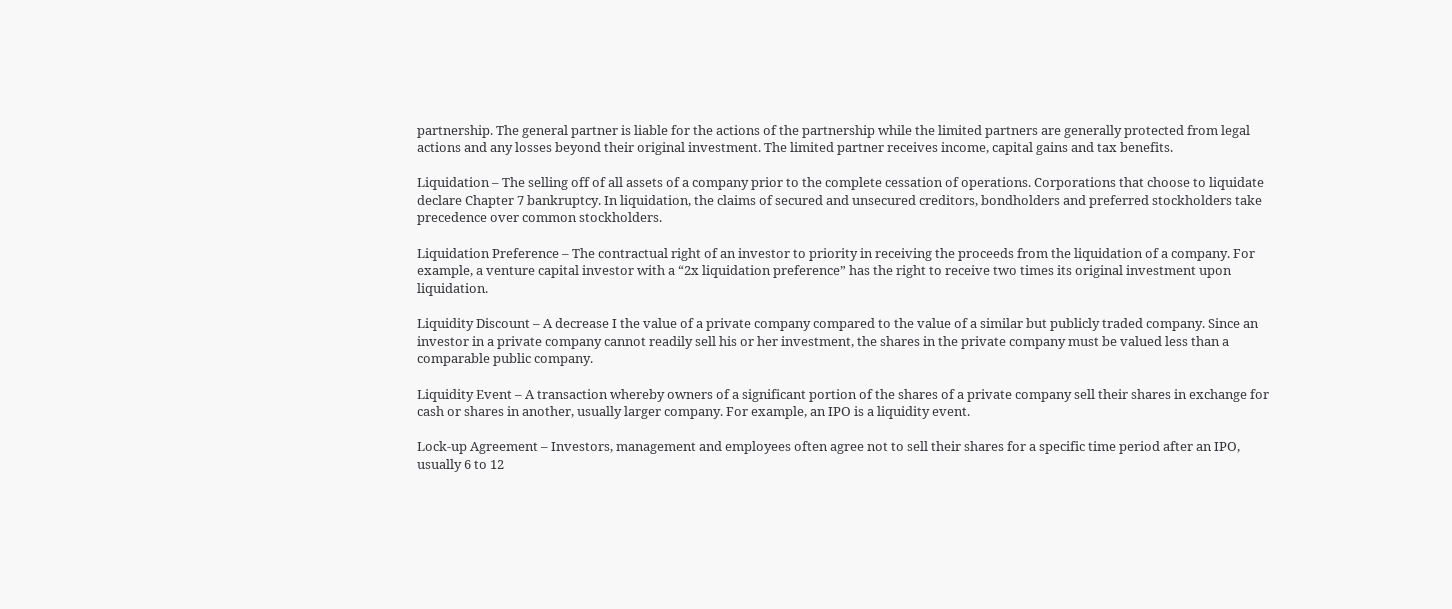partnership. The general partner is liable for the actions of the partnership while the limited partners are generally protected from legal actions and any losses beyond their original investment. The limited partner receives income, capital gains and tax benefits.

Liquidation – The selling off of all assets of a company prior to the complete cessation of operations. Corporations that choose to liquidate declare Chapter 7 bankruptcy. In liquidation, the claims of secured and unsecured creditors, bondholders and preferred stockholders take precedence over common stockholders.

Liquidation Preference – The contractual right of an investor to priority in receiving the proceeds from the liquidation of a company. For example, a venture capital investor with a “2x liquidation preference” has the right to receive two times its original investment upon liquidation.

Liquidity Discount – A decrease I the value of a private company compared to the value of a similar but publicly traded company. Since an investor in a private company cannot readily sell his or her investment, the shares in the private company must be valued less than a comparable public company.

Liquidity Event – A transaction whereby owners of a significant portion of the shares of a private company sell their shares in exchange for cash or shares in another, usually larger company. For example, an IPO is a liquidity event.

Lock-up Agreement – Investors, management and employees often agree not to sell their shares for a specific time period after an IPO, usually 6 to 12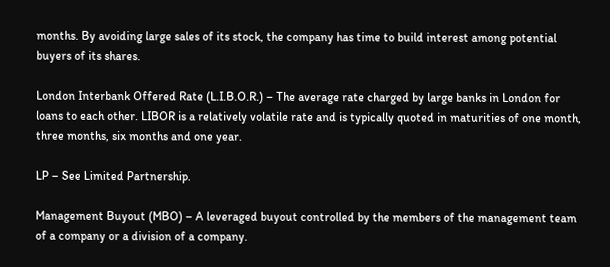months. By avoiding large sales of its stock, the company has time to build interest among potential buyers of its shares.

London Interbank Offered Rate (L.I.B.O.R.) – The average rate charged by large banks in London for loans to each other. LIBOR is a relatively volatile rate and is typically quoted in maturities of one month, three months, six months and one year.

LP – See Limited Partnership.

Management Buyout (MBO) – A leveraged buyout controlled by the members of the management team of a company or a division of a company.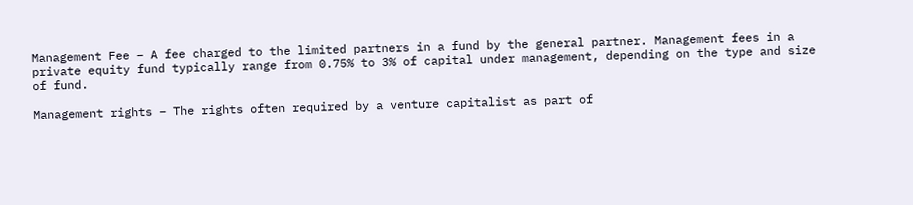Management Fee – A fee charged to the limited partners in a fund by the general partner. Management fees in a private equity fund typically range from 0.75% to 3% of capital under management, depending on the type and size of fund.

Management rights – The rights often required by a venture capitalist as part of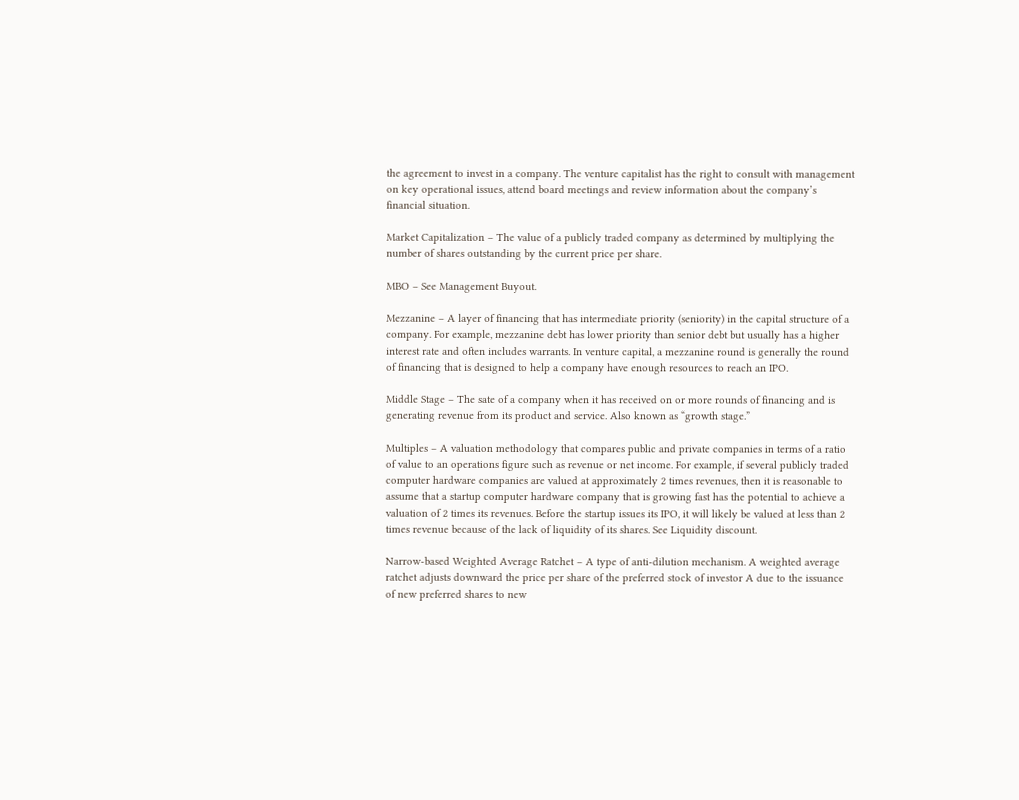the agreement to invest in a company. The venture capitalist has the right to consult with management on key operational issues, attend board meetings and review information about the company’s financial situation.

Market Capitalization – The value of a publicly traded company as determined by multiplying the number of shares outstanding by the current price per share.

MBO – See Management Buyout.

Mezzanine – A layer of financing that has intermediate priority (seniority) in the capital structure of a company. For example, mezzanine debt has lower priority than senior debt but usually has a higher interest rate and often includes warrants. In venture capital, a mezzanine round is generally the round of financing that is designed to help a company have enough resources to reach an IPO.

Middle Stage – The sate of a company when it has received on or more rounds of financing and is generating revenue from its product and service. Also known as “growth stage.”

Multiples – A valuation methodology that compares public and private companies in terms of a ratio of value to an operations figure such as revenue or net income. For example, if several publicly traded computer hardware companies are valued at approximately 2 times revenues, then it is reasonable to assume that a startup computer hardware company that is growing fast has the potential to achieve a valuation of 2 times its revenues. Before the startup issues its IPO, it will likely be valued at less than 2 times revenue because of the lack of liquidity of its shares. See Liquidity discount.

Narrow-based Weighted Average Ratchet – A type of anti-dilution mechanism. A weighted average ratchet adjusts downward the price per share of the preferred stock of investor A due to the issuance of new preferred shares to new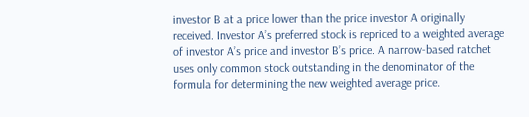investor B at a price lower than the price investor A originally received. Investor A’s preferred stock is repriced to a weighted average of investor A’s price and investor B’s price. A narrow-based ratchet uses only common stock outstanding in the denominator of the formula for determining the new weighted average price.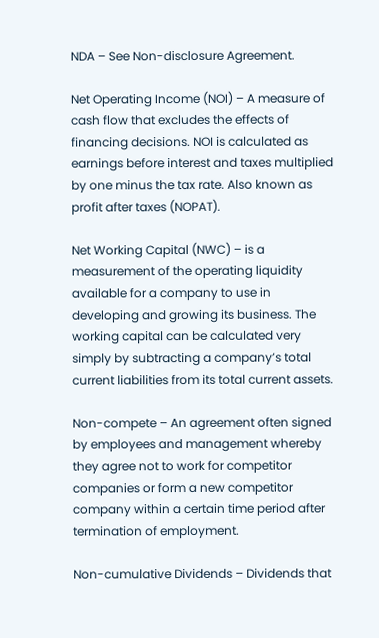NDA – See Non-disclosure Agreement.

Net Operating Income (NOI) – A measure of cash flow that excludes the effects of financing decisions. NOI is calculated as earnings before interest and taxes multiplied by one minus the tax rate. Also known as profit after taxes (NOPAT).

Net Working Capital (NWC) – is a measurement of the operating liquidity available for a company to use in developing and growing its business. The working capital can be calculated very simply by subtracting a company’s total current liabilities from its total current assets.

Non-compete – An agreement often signed by employees and management whereby they agree not to work for competitor companies or form a new competitor company within a certain time period after termination of employment.

Non-cumulative Dividends – Dividends that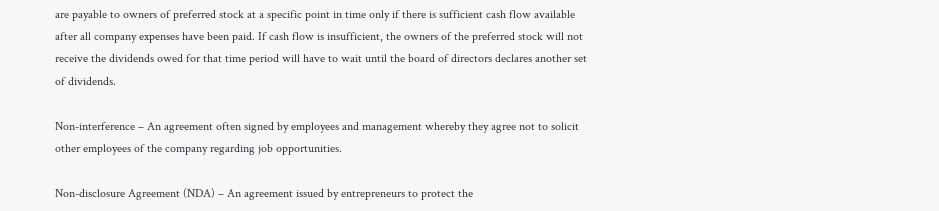are payable to owners of preferred stock at a specific point in time only if there is sufficient cash flow available after all company expenses have been paid. If cash flow is insufficient, the owners of the preferred stock will not receive the dividends owed for that time period will have to wait until the board of directors declares another set of dividends.

Non-interference – An agreement often signed by employees and management whereby they agree not to solicit other employees of the company regarding job opportunities.

Non-disclosure Agreement (NDA) – An agreement issued by entrepreneurs to protect the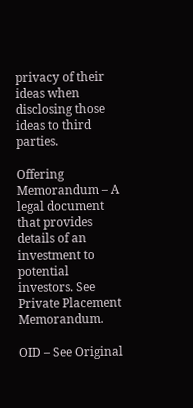privacy of their ideas when disclosing those ideas to third parties.

Offering Memorandum – A legal document that provides details of an investment to potential investors. See Private Placement Memorandum.

OID – See Original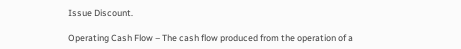Issue Discount.

Operating Cash Flow – The cash flow produced from the operation of a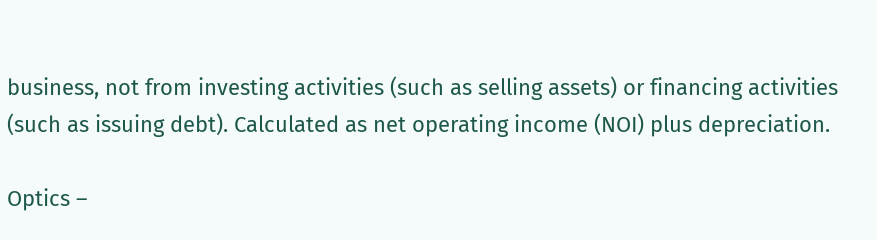business, not from investing activities (such as selling assets) or financing activities (such as issuing debt). Calculated as net operating income (NOI) plus depreciation.

Optics –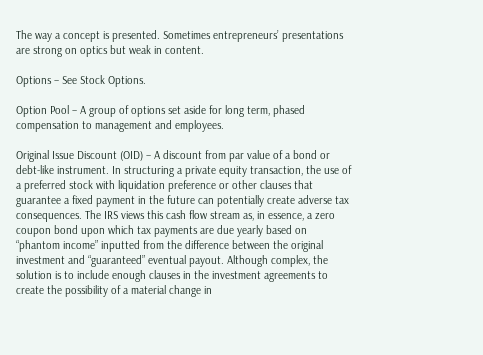The way a concept is presented. Sometimes entrepreneurs’ presentations are strong on optics but weak in content.

Options – See Stock Options.

Option Pool – A group of options set aside for long term, phased compensation to management and employees.

Original Issue Discount (OID) – A discount from par value of a bond or debt-like instrument. In structuring a private equity transaction, the use of a preferred stock with liquidation preference or other clauses that guarantee a fixed payment in the future can potentially create adverse tax consequences. The IRS views this cash flow stream as, in essence, a zero coupon bond upon which tax payments are due yearly based on “phantom income” inputted from the difference between the original investment and “guaranteed” eventual payout. Although complex, the solution is to include enough clauses in the investment agreements to create the possibility of a material change in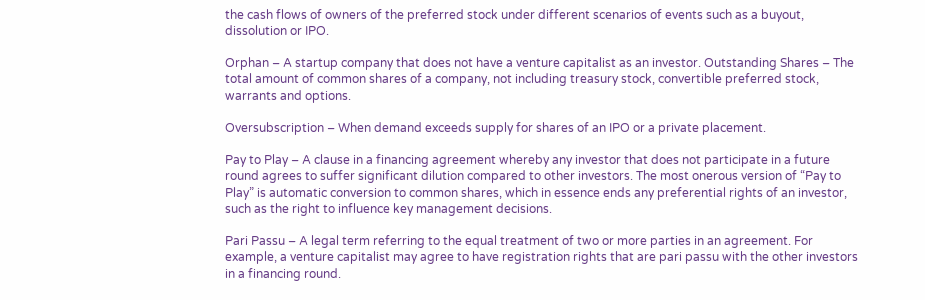the cash flows of owners of the preferred stock under different scenarios of events such as a buyout, dissolution or IPO.

Orphan – A startup company that does not have a venture capitalist as an investor. Outstanding Shares – The total amount of common shares of a company, not including treasury stock, convertible preferred stock, warrants and options.

Oversubscription – When demand exceeds supply for shares of an IPO or a private placement.

Pay to Play – A clause in a financing agreement whereby any investor that does not participate in a future round agrees to suffer significant dilution compared to other investors. The most onerous version of “Pay to Play” is automatic conversion to common shares, which in essence ends any preferential rights of an investor, such as the right to influence key management decisions.

Pari Passu – A legal term referring to the equal treatment of two or more parties in an agreement. For example, a venture capitalist may agree to have registration rights that are pari passu with the other investors in a financing round.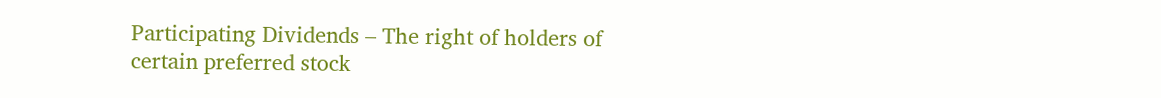Participating Dividends – The right of holders of certain preferred stock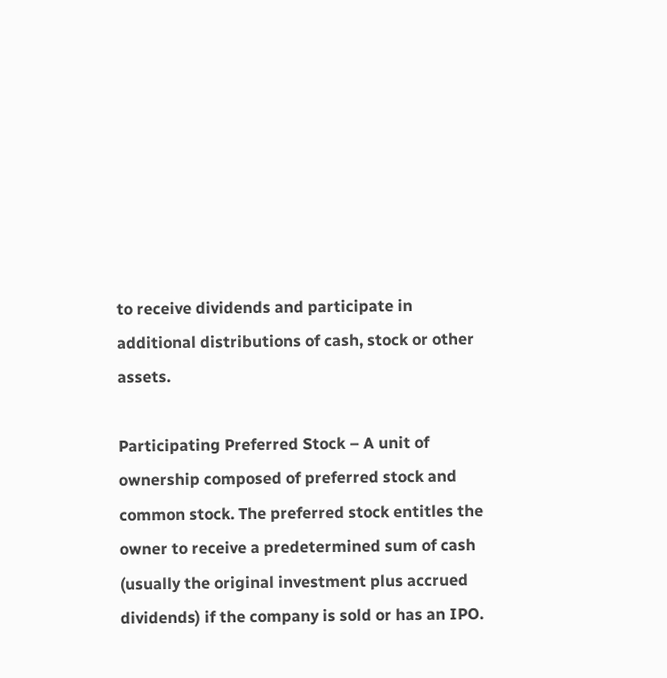to receive dividends and participate in additional distributions of cash, stock or other assets.

Participating Preferred Stock – A unit of ownership composed of preferred stock and common stock. The preferred stock entitles the owner to receive a predetermined sum of cash (usually the original investment plus accrued dividends) if the company is sold or has an IPO.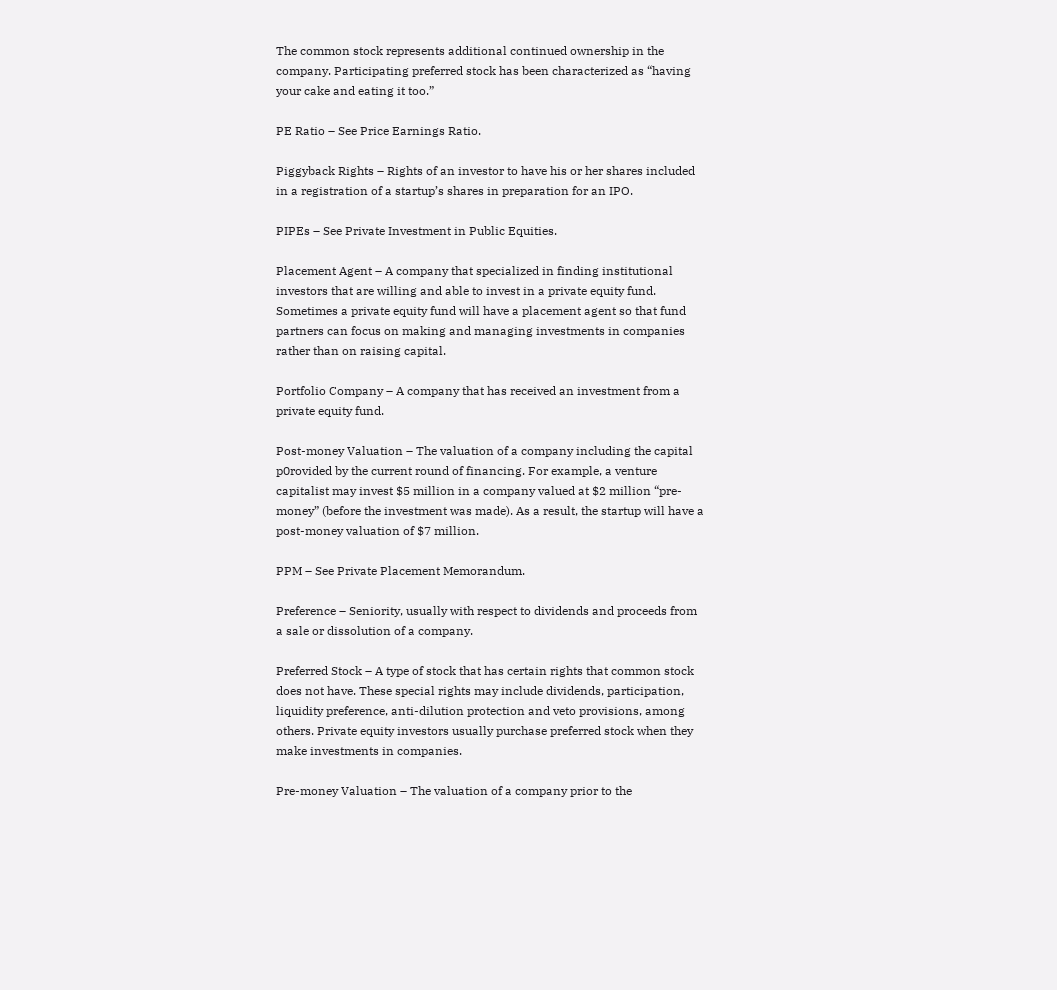The common stock represents additional continued ownership in the company. Participating preferred stock has been characterized as “having your cake and eating it too.”

PE Ratio – See Price Earnings Ratio.

Piggyback Rights – Rights of an investor to have his or her shares included in a registration of a startup’s shares in preparation for an IPO.

PIPEs – See Private Investment in Public Equities.

Placement Agent – A company that specialized in finding institutional investors that are willing and able to invest in a private equity fund. Sometimes a private equity fund will have a placement agent so that fund partners can focus on making and managing investments in companies rather than on raising capital.

Portfolio Company – A company that has received an investment from a private equity fund.

Post-money Valuation – The valuation of a company including the capital p0rovided by the current round of financing. For example, a venture capitalist may invest $5 million in a company valued at $2 million “pre-money” (before the investment was made). As a result, the startup will have a post-money valuation of $7 million.

PPM – See Private Placement Memorandum.

Preference – Seniority, usually with respect to dividends and proceeds from a sale or dissolution of a company.

Preferred Stock – A type of stock that has certain rights that common stock does not have. These special rights may include dividends, participation, liquidity preference, anti-dilution protection and veto provisions, among others. Private equity investors usually purchase preferred stock when they make investments in companies.

Pre-money Valuation – The valuation of a company prior to the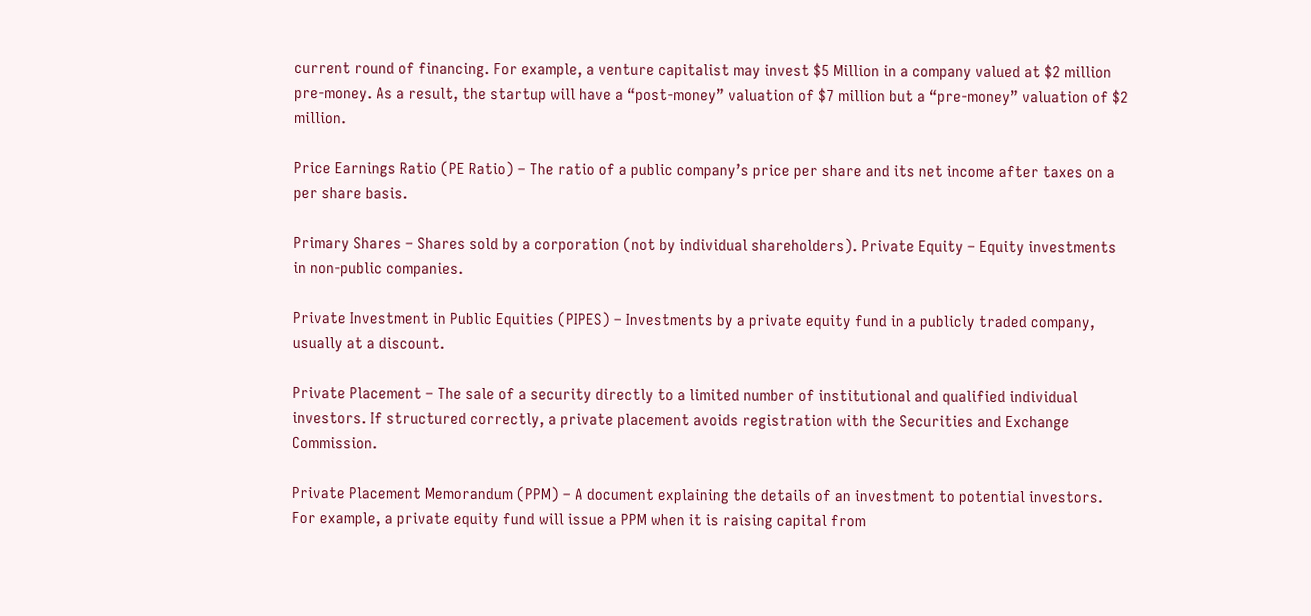current round of financing. For example, a venture capitalist may invest $5 Million in a company valued at $2 million pre-money. As a result, the startup will have a “post-money” valuation of $7 million but a “pre-money” valuation of $2 million.

Price Earnings Ratio (PE Ratio) – The ratio of a public company’s price per share and its net income after taxes on a per share basis.

Primary Shares – Shares sold by a corporation (not by individual shareholders). Private Equity – Equity investments in non-public companies.

Private Investment in Public Equities (PIPES) – Investments by a private equity fund in a publicly traded company, usually at a discount.

Private Placement – The sale of a security directly to a limited number of institutional and qualified individual investors. If structured correctly, a private placement avoids registration with the Securities and Exchange Commission.

Private Placement Memorandum (PPM) – A document explaining the details of an investment to potential investors. For example, a private equity fund will issue a PPM when it is raising capital from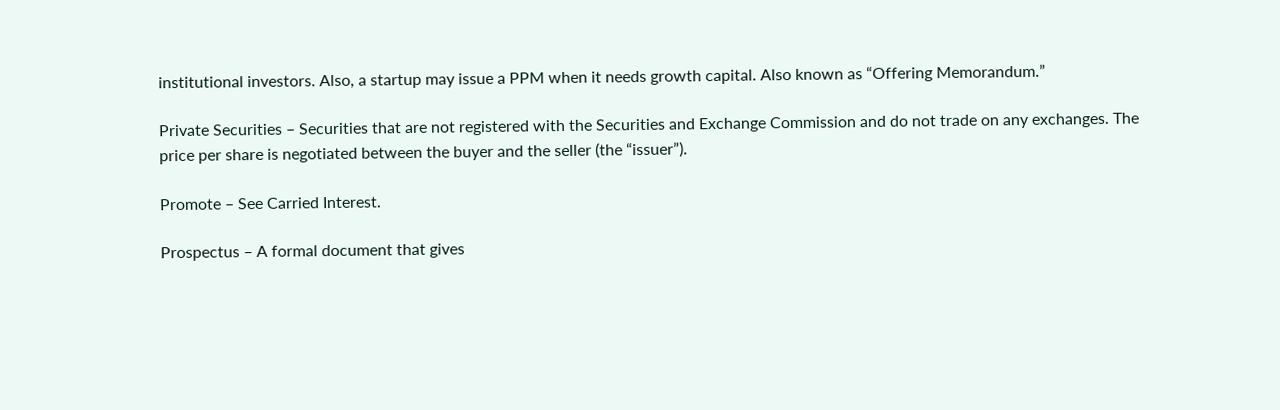institutional investors. Also, a startup may issue a PPM when it needs growth capital. Also known as “Offering Memorandum.”

Private Securities – Securities that are not registered with the Securities and Exchange Commission and do not trade on any exchanges. The price per share is negotiated between the buyer and the seller (the “issuer”).

Promote – See Carried Interest.

Prospectus – A formal document that gives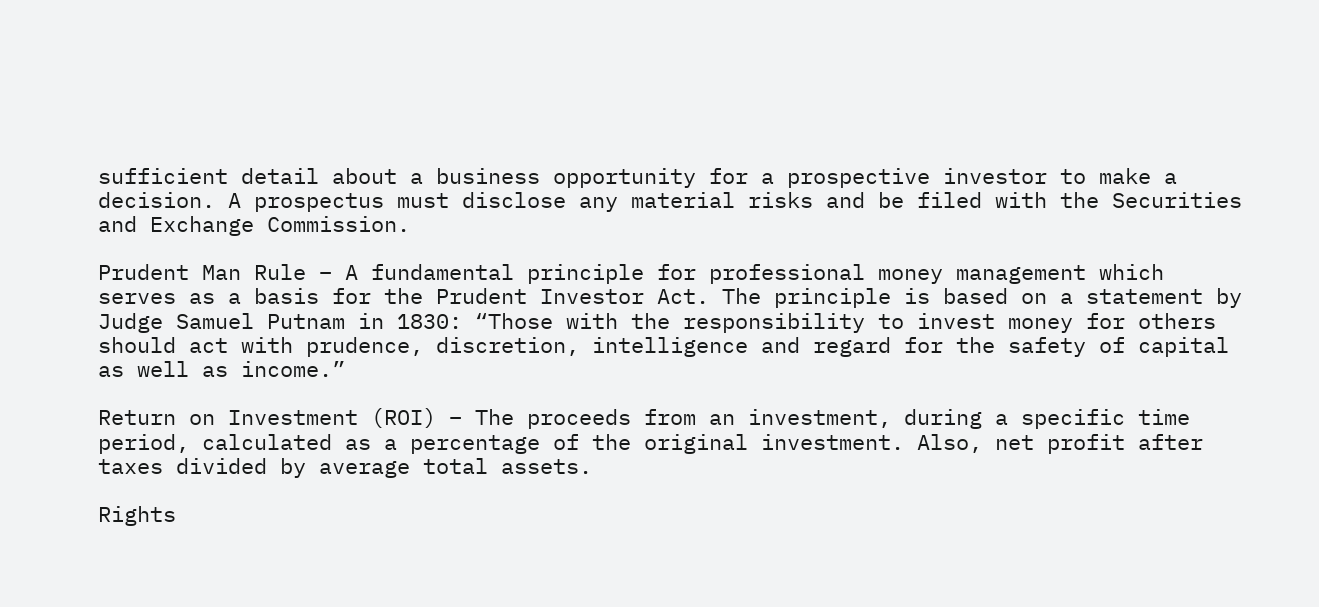sufficient detail about a business opportunity for a prospective investor to make a decision. A prospectus must disclose any material risks and be filed with the Securities and Exchange Commission.

Prudent Man Rule – A fundamental principle for professional money management which serves as a basis for the Prudent Investor Act. The principle is based on a statement by Judge Samuel Putnam in 1830: “Those with the responsibility to invest money for others should act with prudence, discretion, intelligence and regard for the safety of capital as well as income.”

Return on Investment (ROI) – The proceeds from an investment, during a specific time period, calculated as a percentage of the original investment. Also, net profit after taxes divided by average total assets.

Rights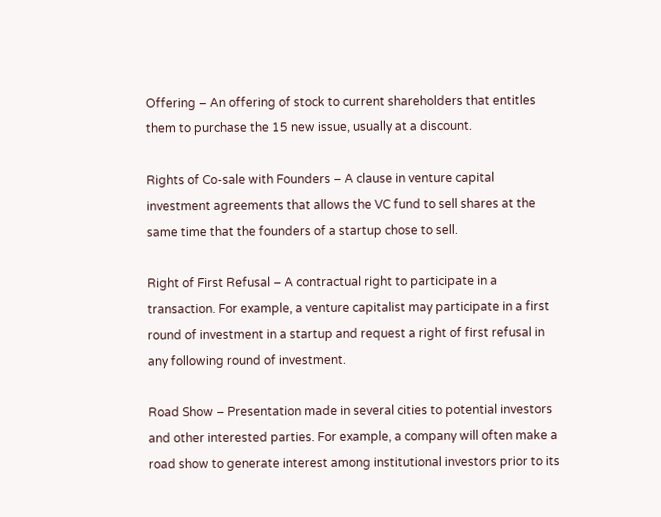Offering – An offering of stock to current shareholders that entitles them to purchase the 15 new issue, usually at a discount.

Rights of Co-sale with Founders – A clause in venture capital investment agreements that allows the VC fund to sell shares at the same time that the founders of a startup chose to sell.

Right of First Refusal – A contractual right to participate in a transaction. For example, a venture capitalist may participate in a first round of investment in a startup and request a right of first refusal in any following round of investment.

Road Show – Presentation made in several cities to potential investors and other interested parties. For example, a company will often make a road show to generate interest among institutional investors prior to its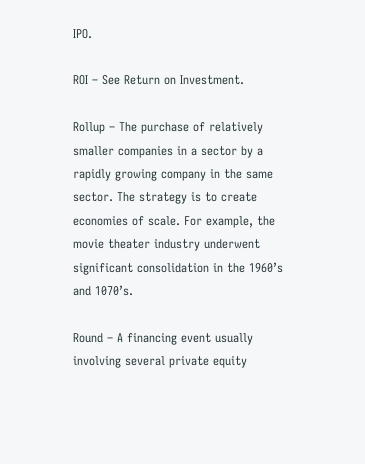IPO.

ROI – See Return on Investment.

Rollup – The purchase of relatively smaller companies in a sector by a rapidly growing company in the same sector. The strategy is to create economies of scale. For example, the movie theater industry underwent significant consolidation in the 1960’s and 1070’s.

Round – A financing event usually involving several private equity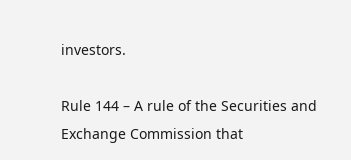investors.

Rule 144 – A rule of the Securities and Exchange Commission that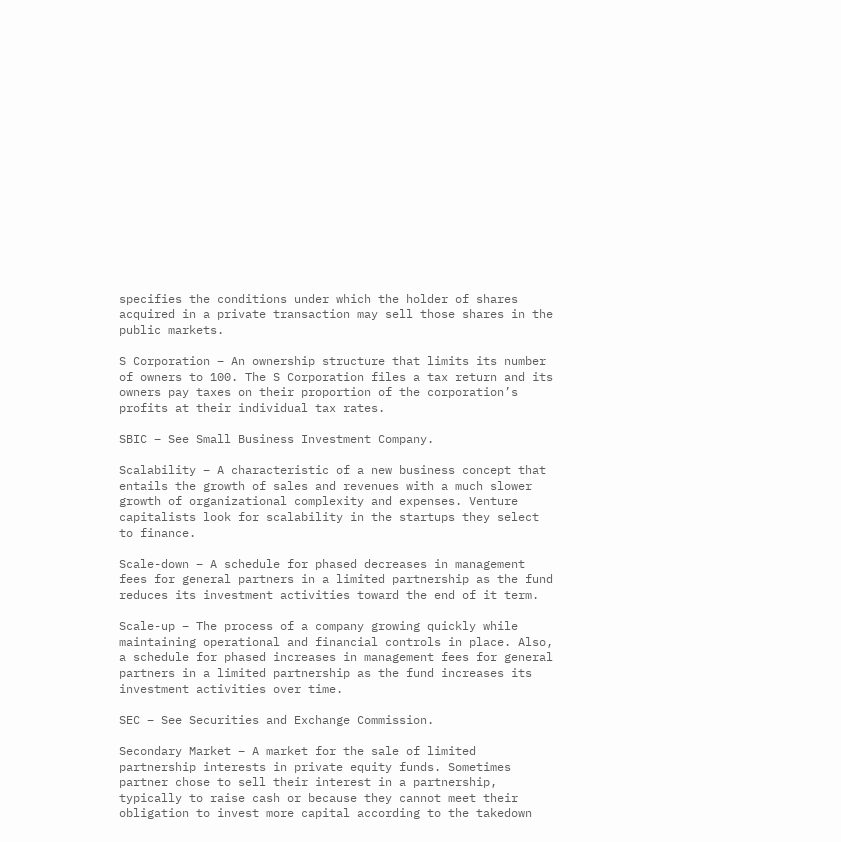specifies the conditions under which the holder of shares acquired in a private transaction may sell those shares in the public markets.

S Corporation – An ownership structure that limits its number of owners to 100. The S Corporation files a tax return and its owners pay taxes on their proportion of the corporation’s profits at their individual tax rates.

SBIC – See Small Business Investment Company.

Scalability – A characteristic of a new business concept that entails the growth of sales and revenues with a much slower growth of organizational complexity and expenses. Venture capitalists look for scalability in the startups they select to finance.

Scale-down – A schedule for phased decreases in management fees for general partners in a limited partnership as the fund reduces its investment activities toward the end of it term.

Scale-up – The process of a company growing quickly while maintaining operational and financial controls in place. Also, a schedule for phased increases in management fees for general partners in a limited partnership as the fund increases its investment activities over time.

SEC – See Securities and Exchange Commission.

Secondary Market – A market for the sale of limited partnership interests in private equity funds. Sometimes partner chose to sell their interest in a partnership, typically to raise cash or because they cannot meet their obligation to invest more capital according to the takedown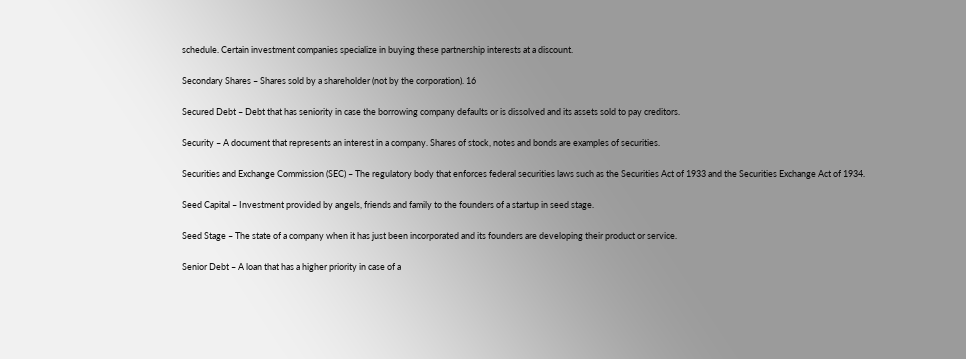schedule. Certain investment companies specialize in buying these partnership interests at a discount.

Secondary Shares – Shares sold by a shareholder (not by the corporation). 16

Secured Debt – Debt that has seniority in case the borrowing company defaults or is dissolved and its assets sold to pay creditors.

Security – A document that represents an interest in a company. Shares of stock, notes and bonds are examples of securities.

Securities and Exchange Commission (SEC) – The regulatory body that enforces federal securities laws such as the Securities Act of 1933 and the Securities Exchange Act of 1934.

Seed Capital – Investment provided by angels, friends and family to the founders of a startup in seed stage.

Seed Stage – The state of a company when it has just been incorporated and its founders are developing their product or service.

Senior Debt – A loan that has a higher priority in case of a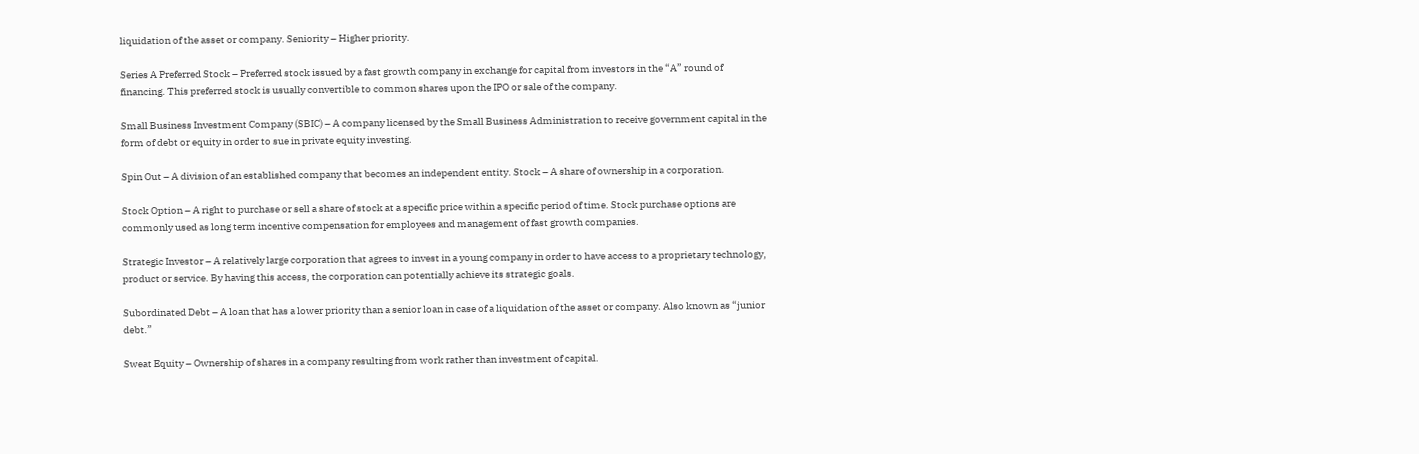liquidation of the asset or company. Seniority – Higher priority.

Series A Preferred Stock – Preferred stock issued by a fast growth company in exchange for capital from investors in the “A” round of financing. This preferred stock is usually convertible to common shares upon the IPO or sale of the company.

Small Business Investment Company (SBIC) – A company licensed by the Small Business Administration to receive government capital in the form of debt or equity in order to sue in private equity investing.

Spin Out – A division of an established company that becomes an independent entity. Stock – A share of ownership in a corporation.

Stock Option – A right to purchase or sell a share of stock at a specific price within a specific period of time. Stock purchase options are commonly used as long term incentive compensation for employees and management of fast growth companies.

Strategic Investor – A relatively large corporation that agrees to invest in a young company in order to have access to a proprietary technology, product or service. By having this access, the corporation can potentially achieve its strategic goals.

Subordinated Debt – A loan that has a lower priority than a senior loan in case of a liquidation of the asset or company. Also known as “junior debt.”

Sweat Equity – Ownership of shares in a company resulting from work rather than investment of capital.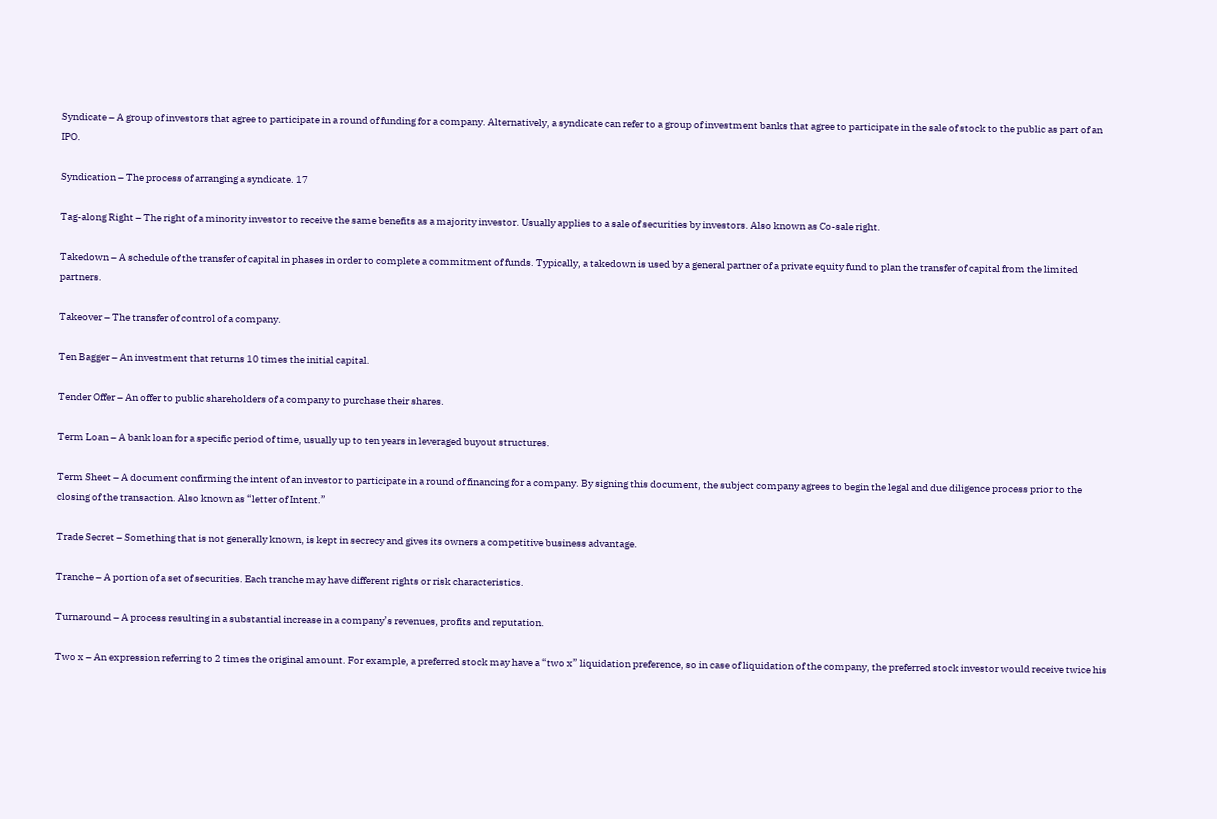Syndicate – A group of investors that agree to participate in a round of funding for a company. Alternatively, a syndicate can refer to a group of investment banks that agree to participate in the sale of stock to the public as part of an IPO.

Syndication – The process of arranging a syndicate. 17

Tag-along Right – The right of a minority investor to receive the same benefits as a majority investor. Usually applies to a sale of securities by investors. Also known as Co-sale right.

Takedown – A schedule of the transfer of capital in phases in order to complete a commitment of funds. Typically, a takedown is used by a general partner of a private equity fund to plan the transfer of capital from the limited partners.

Takeover – The transfer of control of a company.

Ten Bagger – An investment that returns 10 times the initial capital.

Tender Offer – An offer to public shareholders of a company to purchase their shares.

Term Loan – A bank loan for a specific period of time, usually up to ten years in leveraged buyout structures.

Term Sheet – A document confirming the intent of an investor to participate in a round of financing for a company. By signing this document, the subject company agrees to begin the legal and due diligence process prior to the closing of the transaction. Also known as “letter of Intent.”

Trade Secret – Something that is not generally known, is kept in secrecy and gives its owners a competitive business advantage.

Tranche – A portion of a set of securities. Each tranche may have different rights or risk characteristics.

Turnaround – A process resulting in a substantial increase in a company’s revenues, profits and reputation.

Two x – An expression referring to 2 times the original amount. For example, a preferred stock may have a “two x” liquidation preference, so in case of liquidation of the company, the preferred stock investor would receive twice his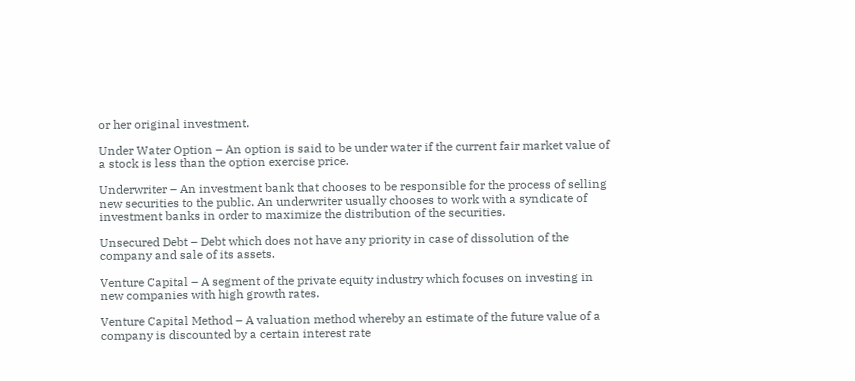or her original investment.

Under Water Option – An option is said to be under water if the current fair market value of a stock is less than the option exercise price.

Underwriter – An investment bank that chooses to be responsible for the process of selling new securities to the public. An underwriter usually chooses to work with a syndicate of investment banks in order to maximize the distribution of the securities.

Unsecured Debt – Debt which does not have any priority in case of dissolution of the company and sale of its assets.

Venture Capital – A segment of the private equity industry which focuses on investing in new companies with high growth rates.

Venture Capital Method – A valuation method whereby an estimate of the future value of a company is discounted by a certain interest rate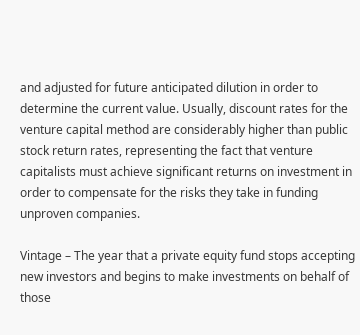and adjusted for future anticipated dilution in order to determine the current value. Usually, discount rates for the venture capital method are considerably higher than public stock return rates, representing the fact that venture capitalists must achieve significant returns on investment in order to compensate for the risks they take in funding unproven companies.

Vintage – The year that a private equity fund stops accepting new investors and begins to make investments on behalf of those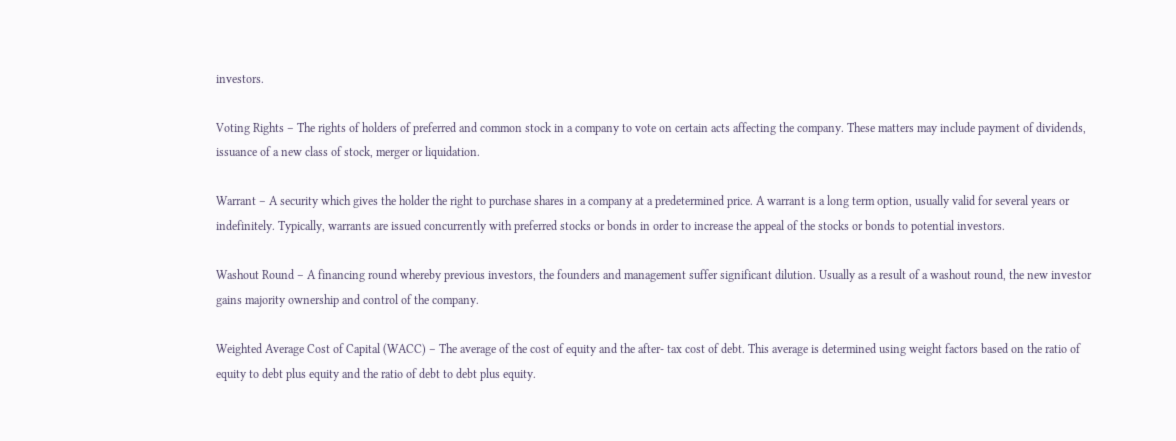investors.

Voting Rights – The rights of holders of preferred and common stock in a company to vote on certain acts affecting the company. These matters may include payment of dividends, issuance of a new class of stock, merger or liquidation.

Warrant – A security which gives the holder the right to purchase shares in a company at a predetermined price. A warrant is a long term option, usually valid for several years or indefinitely. Typically, warrants are issued concurrently with preferred stocks or bonds in order to increase the appeal of the stocks or bonds to potential investors.

Washout Round – A financing round whereby previous investors, the founders and management suffer significant dilution. Usually as a result of a washout round, the new investor gains majority ownership and control of the company.

Weighted Average Cost of Capital (WACC) – The average of the cost of equity and the after- tax cost of debt. This average is determined using weight factors based on the ratio of equity to debt plus equity and the ratio of debt to debt plus equity.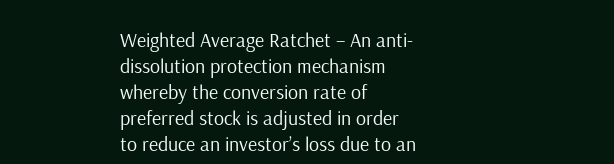Weighted Average Ratchet – An anti-dissolution protection mechanism whereby the conversion rate of preferred stock is adjusted in order to reduce an investor’s loss due to an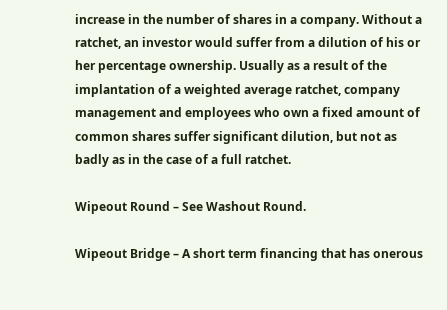increase in the number of shares in a company. Without a ratchet, an investor would suffer from a dilution of his or her percentage ownership. Usually as a result of the implantation of a weighted average ratchet, company management and employees who own a fixed amount of common shares suffer significant dilution, but not as badly as in the case of a full ratchet.

Wipeout Round – See Washout Round.

Wipeout Bridge – A short term financing that has onerous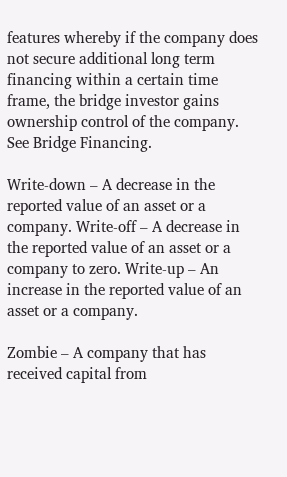features whereby if the company does not secure additional long term financing within a certain time frame, the bridge investor gains ownership control of the company. See Bridge Financing.

Write-down – A decrease in the reported value of an asset or a company. Write-off – A decrease in the reported value of an asset or a company to zero. Write-up – An increase in the reported value of an asset or a company.

Zombie – A company that has received capital from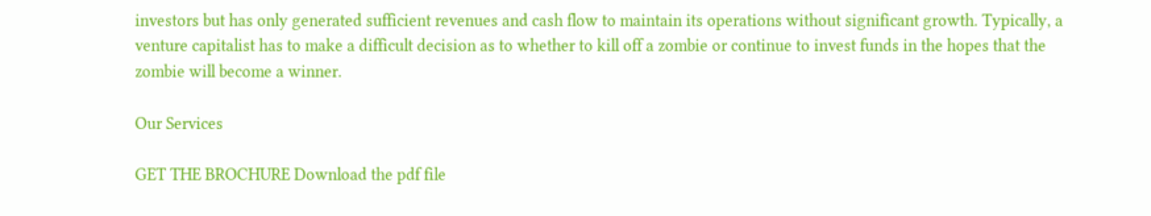investors but has only generated sufficient revenues and cash flow to maintain its operations without significant growth. Typically, a venture capitalist has to make a difficult decision as to whether to kill off a zombie or continue to invest funds in the hopes that the zombie will become a winner.

Our Services

GET THE BROCHURE Download the pdf file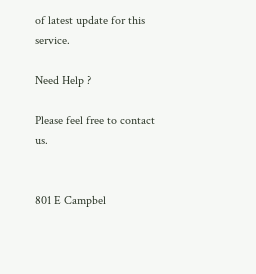of latest update for this service.

Need Help ?

Please feel free to contact us.


801 E Campbel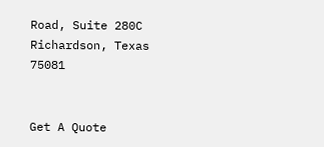Road, Suite 280C
Richardson, Texas 75081


Get A Quote